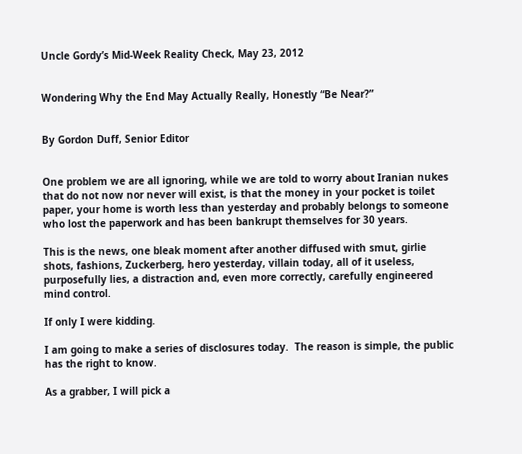Uncle Gordy’s Mid-Week Reality Check, May 23, 2012


Wondering Why the End May Actually Really, Honestly “Be Near?”


By Gordon Duff, Senior Editor


One problem we are all ignoring, while we are told to worry about Iranian nukes that do not now nor never will exist, is that the money in your pocket is toilet paper, your home is worth less than yesterday and probably belongs to someone who lost the paperwork and has been bankrupt themselves for 30 years.

This is the news, one bleak moment after another diffused with smut, girlie shots, fashions, Zuckerberg, hero yesterday, villain today, all of it useless, purposefully lies, a distraction and, even more correctly, carefully engineered mind control.

If only I were kidding.

I am going to make a series of disclosures today.  The reason is simple, the public has the right to know.

As a grabber, I will pick a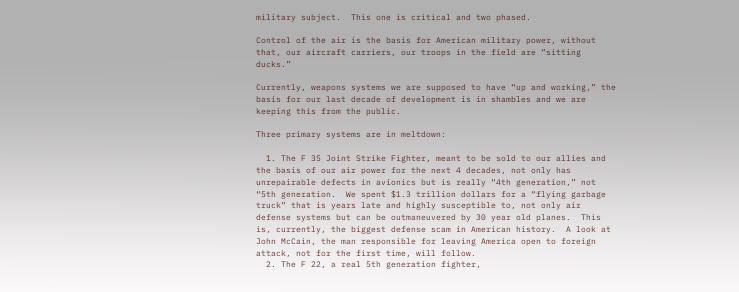military subject.  This one is critical and two phased.

Control of the air is the basis for American military power, without that, our aircraft carriers, our troops in the field are “sitting ducks.”

Currently, weapons systems we are supposed to have “up and working,” the basis for our last decade of development is in shambles and we are keeping this from the public.

Three primary systems are in meltdown:

  1. The F 35 Joint Strike Fighter, meant to be sold to our allies and the basis of our air power for the next 4 decades, not only has unrepairable defects in avionics but is really “4th generation,” not “5th generation.  We spent $1.3 trillion dollars for a “flying garbage truck” that is years late and highly susceptible to, not only air defense systems but can be outmaneuvered by 30 year old planes.  This is, currently, the biggest defense scam in American history.  A look at John McCain, the man responsible for leaving America open to foreign attack, not for the first time, will follow.
  2. The F 22, a real 5th generation fighter,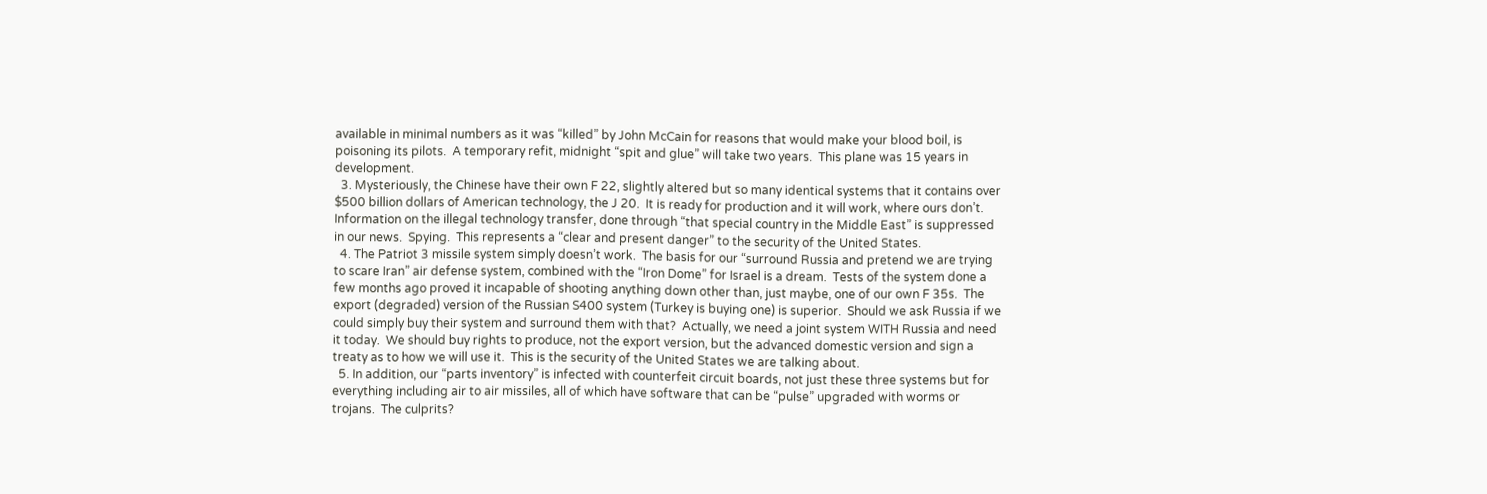available in minimal numbers as it was “killed” by John McCain for reasons that would make your blood boil, is poisoning its pilots.  A temporary refit, midnight “spit and glue” will take two years.  This plane was 15 years in development.
  3. Mysteriously, the Chinese have their own F 22, slightly altered but so many identical systems that it contains over $500 billion dollars of American technology, the J 20.  It is ready for production and it will work, where ours don’t.  Information on the illegal technology transfer, done through “that special country in the Middle East” is suppressed in our news.  Spying.  This represents a “clear and present danger” to the security of the United States.
  4. The Patriot 3 missile system simply doesn’t work.  The basis for our “surround Russia and pretend we are trying to scare Iran” air defense system, combined with the “Iron Dome” for Israel is a dream.  Tests of the system done a few months ago proved it incapable of shooting anything down other than, just maybe, one of our own F 35s.  The export (degraded) version of the Russian S400 system (Turkey is buying one) is superior.  Should we ask Russia if we could simply buy their system and surround them with that?  Actually, we need a joint system WITH Russia and need it today.  We should buy rights to produce, not the export version, but the advanced domestic version and sign a treaty as to how we will use it.  This is the security of the United States we are talking about.
  5. In addition, our “parts inventory” is infected with counterfeit circuit boards, not just these three systems but for everything including air to air missiles, all of which have software that can be “pulse” upgraded with worms or trojans.  The culprits?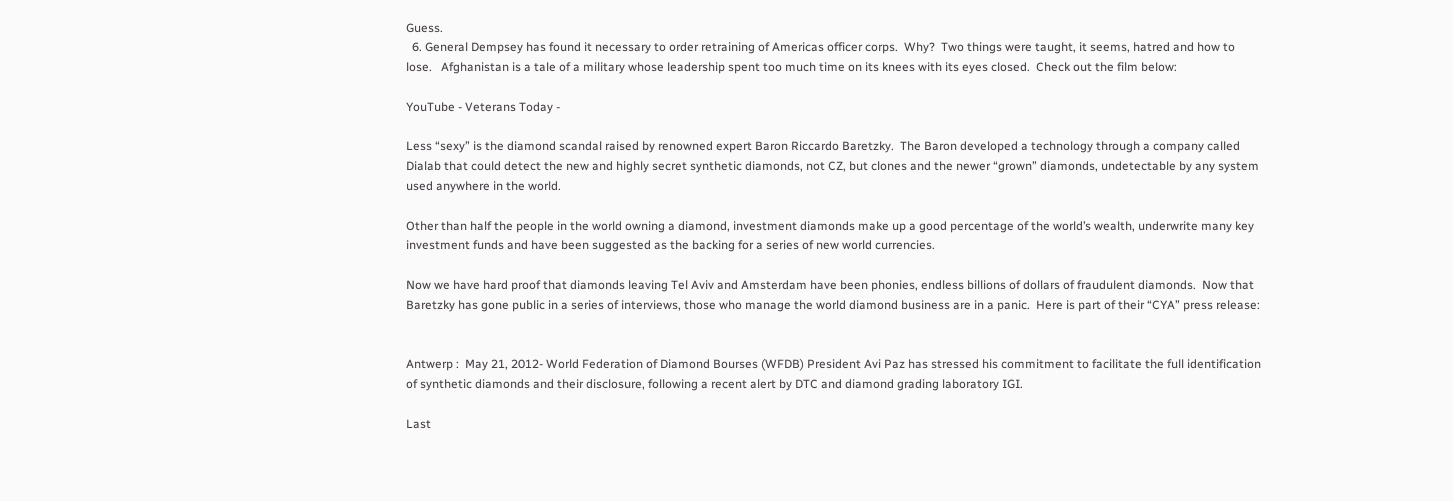Guess.
  6. General Dempsey has found it necessary to order retraining of Americas officer corps.  Why?  Two things were taught, it seems, hatred and how to lose.   Afghanistan is a tale of a military whose leadership spent too much time on its knees with its eyes closed.  Check out the film below:

YouTube - Veterans Today -

Less “sexy” is the diamond scandal raised by renowned expert Baron Riccardo Baretzky.  The Baron developed a technology through a company called Dialab that could detect the new and highly secret synthetic diamonds, not CZ, but clones and the newer “grown” diamonds, undetectable by any system used anywhere in the world.

Other than half the people in the world owning a diamond, investment diamonds make up a good percentage of the world’s wealth, underwrite many key investment funds and have been suggested as the backing for a series of new world currencies.

Now we have hard proof that diamonds leaving Tel Aviv and Amsterdam have been phonies, endless billions of dollars of fraudulent diamonds.  Now that Baretzky has gone public in a series of interviews, those who manage the world diamond business are in a panic.  Here is part of their “CYA” press release:


Antwerp :  May 21, 2012- World Federation of Diamond Bourses (WFDB) President Avi Paz has stressed his commitment to facilitate the full identification of synthetic diamonds and their disclosure, following a recent alert by DTC and diamond grading laboratory IGI.

Last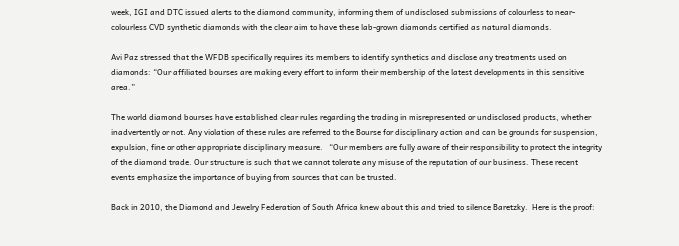week, IGI and DTC issued alerts to the diamond community, informing them of undisclosed submissions of colourless to near-colourless CVD synthetic diamonds with the clear aim to have these lab-grown diamonds certified as natural diamonds.

Avi Paz stressed that the WFDB specifically requires its members to identify synthetics and disclose any treatments used on diamonds: “Our affiliated bourses are making every effort to inform their membership of the latest developments in this sensitive area.”

The world diamond bourses have established clear rules regarding the trading in misrepresented or undisclosed products, whether inadvertently or not. Any violation of these rules are referred to the Bourse for disciplinary action and can be grounds for suspension, expulsion, fine or other appropriate disciplinary measure.   “Our members are fully aware of their responsibility to protect the integrity of the diamond trade. Our structure is such that we cannot tolerate any misuse of the reputation of our business. These recent events emphasize the importance of buying from sources that can be trusted.

Back in 2010, the Diamond and Jewelry Federation of South Africa knew about this and tried to silence Baretzky.  Here is the proof: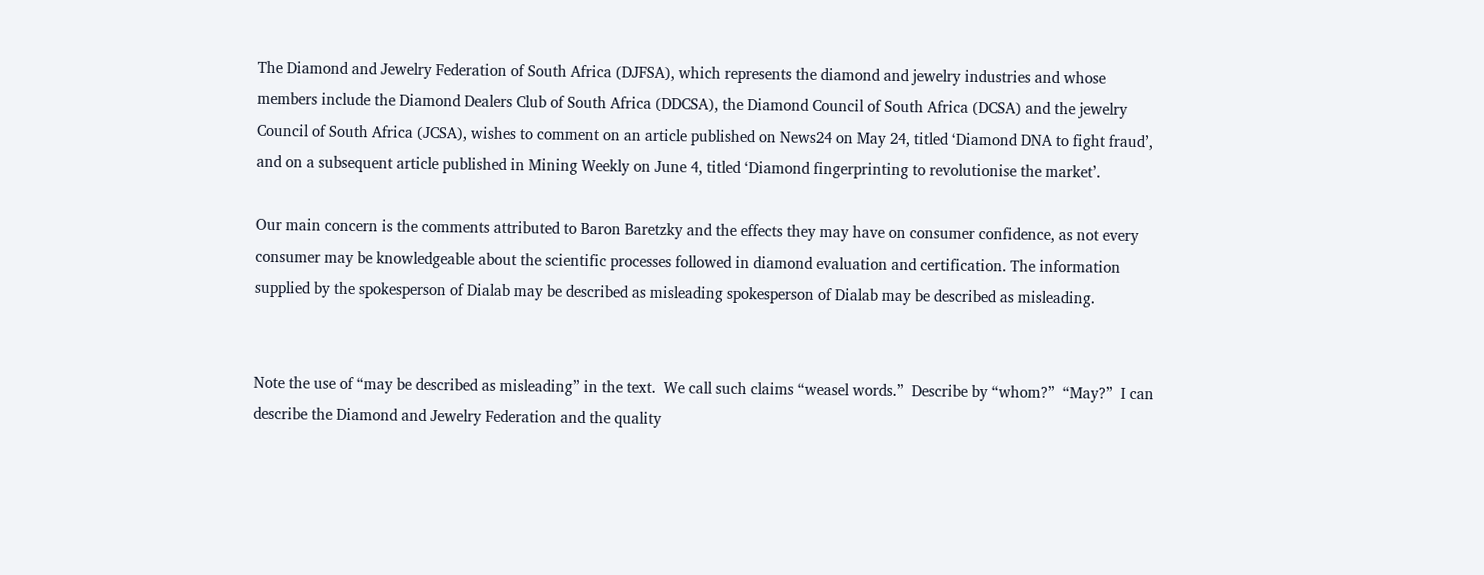The Diamond and Jewelry Federation of South Africa (DJFSA), which represents the diamond and jewelry industries and whose members include the Diamond Dealers Club of South Africa (DDCSA), the Diamond Council of South Africa (DCSA) and the jewelry Council of South Africa (JCSA), wishes to comment on an article published on News24 on May 24, titled ‘Diamond DNA to fight fraud’, and on a subsequent article published in Mining Weekly on June 4, titled ‘Diamond fingerprinting to revolutionise the market’.

Our main concern is the comments attributed to Baron Baretzky and the effects they may have on consumer confidence, as not every consumer may be knowledgeable about the scientific processes followed in diamond evaluation and certification. The information supplied by the spokesperson of Dialab may be described as misleading spokesperson of Dialab may be described as misleading.


Note the use of “may be described as misleading” in the text.  We call such claims “weasel words.”  Describe by “whom?”  “May?”  I can describe the Diamond and Jewelry Federation and the quality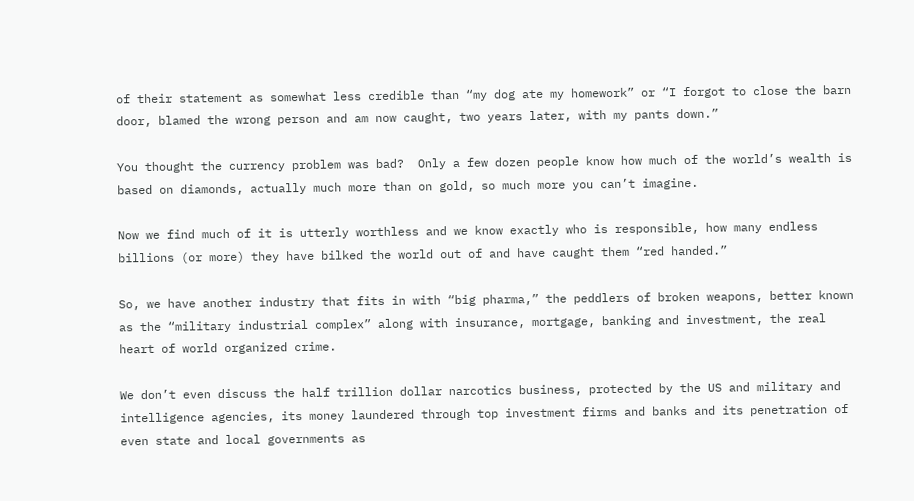of their statement as somewhat less credible than “my dog ate my homework” or “I forgot to close the barn door, blamed the wrong person and am now caught, two years later, with my pants down.”

You thought the currency problem was bad?  Only a few dozen people know how much of the world’s wealth is based on diamonds, actually much more than on gold, so much more you can’t imagine.

Now we find much of it is utterly worthless and we know exactly who is responsible, how many endless billions (or more) they have bilked the world out of and have caught them “red handed.”

So, we have another industry that fits in with “big pharma,” the peddlers of broken weapons, better known as the “military industrial complex” along with insurance, mortgage, banking and investment, the real heart of world organized crime.

We don’t even discuss the half trillion dollar narcotics business, protected by the US and military and intelligence agencies, its money laundered through top investment firms and banks and its penetration of even state and local governments as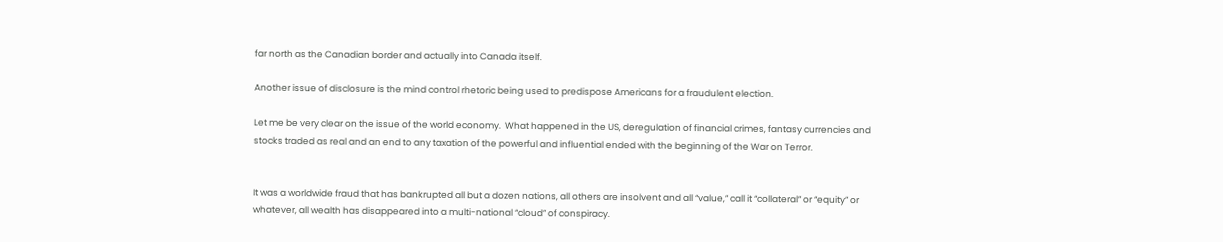far north as the Canadian border and actually into Canada itself.

Another issue of disclosure is the mind control rhetoric being used to predispose Americans for a fraudulent election.

Let me be very clear on the issue of the world economy.  What happened in the US, deregulation of financial crimes, fantasy currencies and stocks traded as real and an end to any taxation of the powerful and influential ended with the beginning of the War on Terror.


It was a worldwide fraud that has bankrupted all but a dozen nations, all others are insolvent and all “value,” call it “collateral” or “equity” or whatever, all wealth has disappeared into a multi-national “cloud” of conspiracy.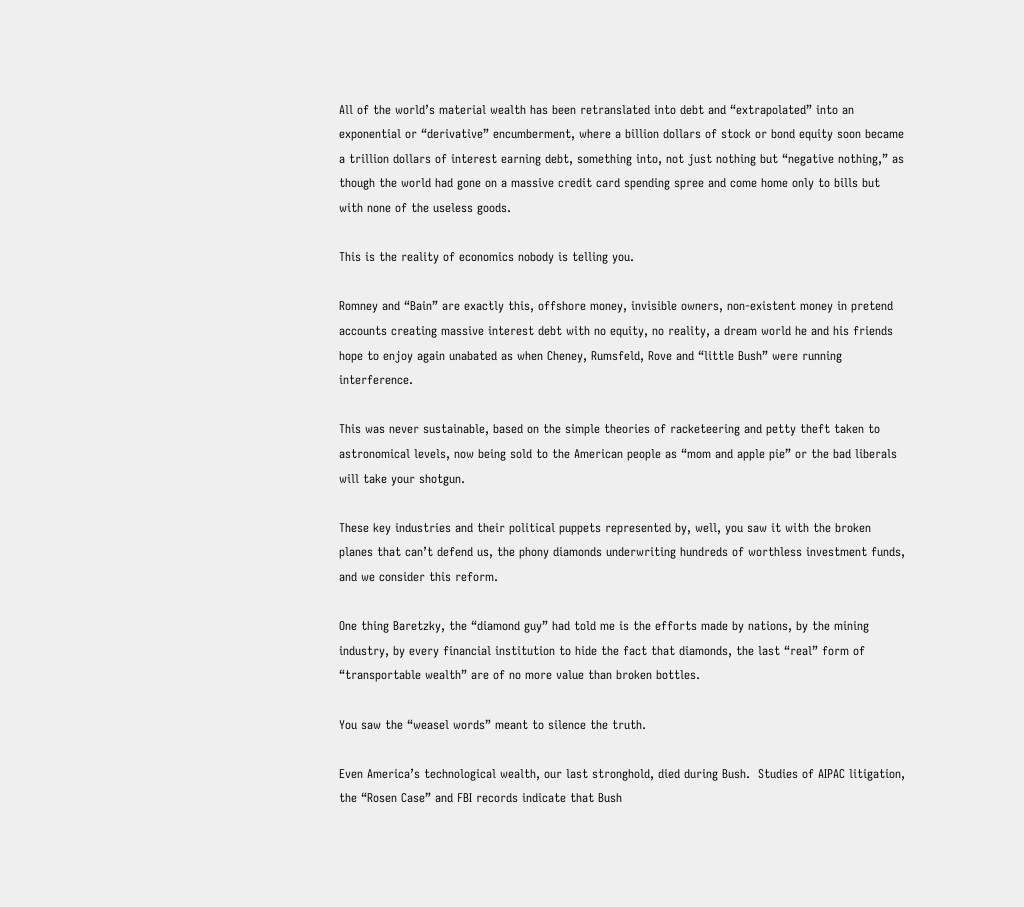All of the world’s material wealth has been retranslated into debt and “extrapolated” into an exponential or “derivative” encumberment, where a billion dollars of stock or bond equity soon became a trillion dollars of interest earning debt, something into, not just nothing but “negative nothing,” as though the world had gone on a massive credit card spending spree and come home only to bills but with none of the useless goods.

This is the reality of economics nobody is telling you.

Romney and “Bain” are exactly this, offshore money, invisible owners, non-existent money in pretend accounts creating massive interest debt with no equity, no reality, a dream world he and his friends hope to enjoy again unabated as when Cheney, Rumsfeld, Rove and “little Bush” were running interference.

This was never sustainable, based on the simple theories of racketeering and petty theft taken to astronomical levels, now being sold to the American people as “mom and apple pie” or the bad liberals will take your shotgun.

These key industries and their political puppets represented by, well, you saw it with the broken planes that can’t defend us, the phony diamonds underwriting hundreds of worthless investment funds, and we consider this reform.

One thing Baretzky, the “diamond guy” had told me is the efforts made by nations, by the mining industry, by every financial institution to hide the fact that diamonds, the last “real” form of “transportable wealth” are of no more value than broken bottles.

You saw the “weasel words” meant to silence the truth.

Even America’s technological wealth, our last stronghold, died during Bush.  Studies of AIPAC litigation, the “Rosen Case” and FBI records indicate that Bush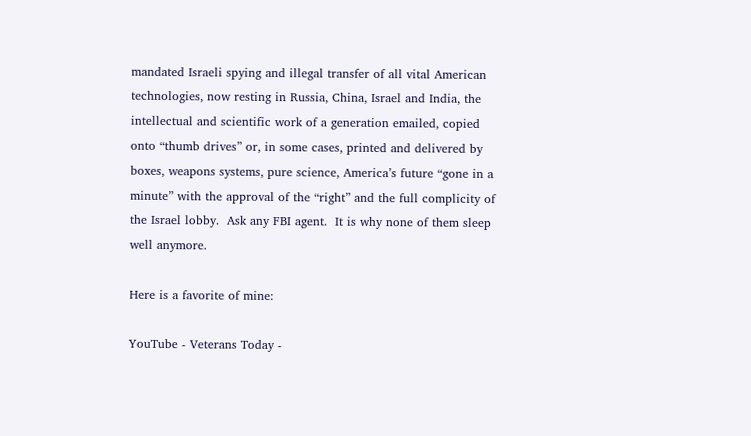mandated Israeli spying and illegal transfer of all vital American technologies, now resting in Russia, China, Israel and India, the intellectual and scientific work of a generation emailed, copied onto “thumb drives” or, in some cases, printed and delivered by boxes, weapons systems, pure science, America’s future “gone in a minute” with the approval of the “right” and the full complicity of the Israel lobby.  Ask any FBI agent.  It is why none of them sleep well anymore.

Here is a favorite of mine:

YouTube - Veterans Today -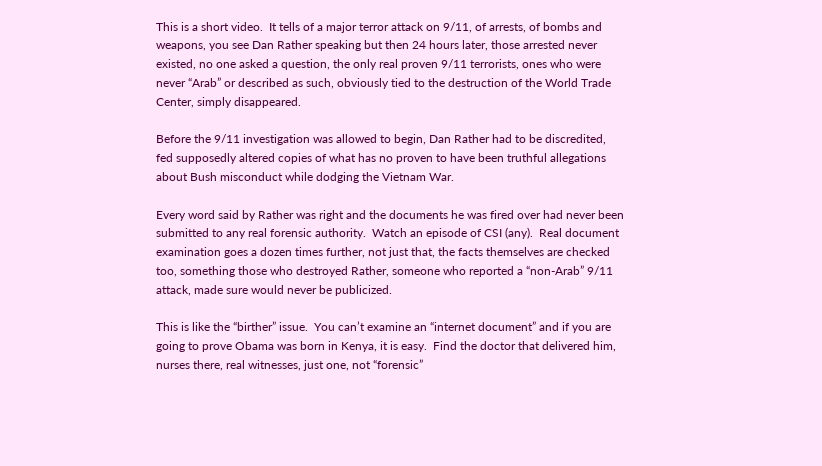This is a short video.  It tells of a major terror attack on 9/11, of arrests, of bombs and weapons, you see Dan Rather speaking but then 24 hours later, those arrested never existed, no one asked a question, the only real proven 9/11 terrorists, ones who were never “Arab” or described as such, obviously tied to the destruction of the World Trade Center, simply disappeared.

Before the 9/11 investigation was allowed to begin, Dan Rather had to be discredited, fed supposedly altered copies of what has no proven to have been truthful allegations about Bush misconduct while dodging the Vietnam War.

Every word said by Rather was right and the documents he was fired over had never been submitted to any real forensic authority.  Watch an episode of CSI (any).  Real document examination goes a dozen times further, not just that, the facts themselves are checked too, something those who destroyed Rather, someone who reported a “non-Arab” 9/11 attack, made sure would never be publicized.

This is like the “birther” issue.  You can’t examine an “internet document” and if you are going to prove Obama was born in Kenya, it is easy.  Find the doctor that delivered him, nurses there, real witnesses, just one, not “forensic”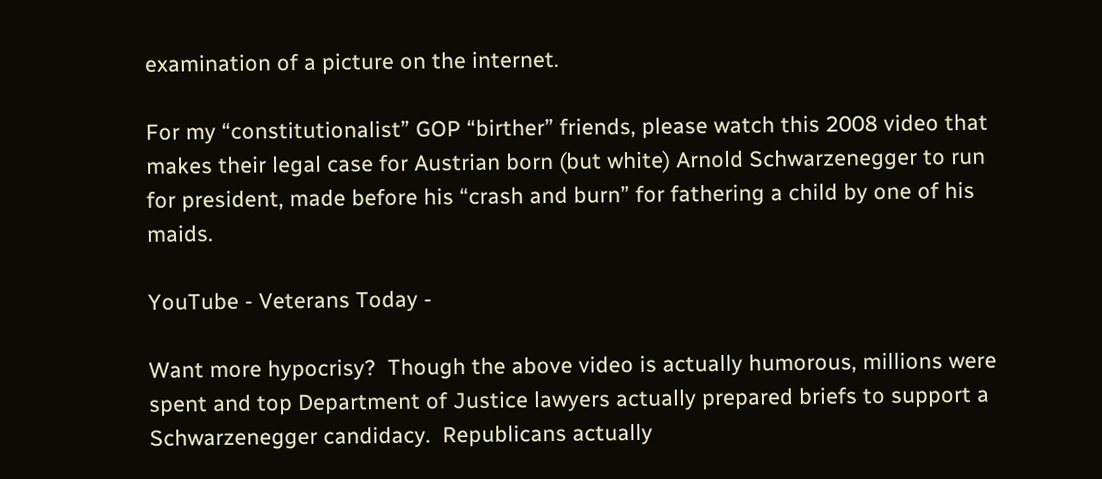examination of a picture on the internet.

For my “constitutionalist” GOP “birther” friends, please watch this 2008 video that makes their legal case for Austrian born (but white) Arnold Schwarzenegger to run for president, made before his “crash and burn” for fathering a child by one of his maids.

YouTube - Veterans Today -

Want more hypocrisy?  Though the above video is actually humorous, millions were spent and top Department of Justice lawyers actually prepared briefs to support a Schwarzenegger candidacy.  Republicans actually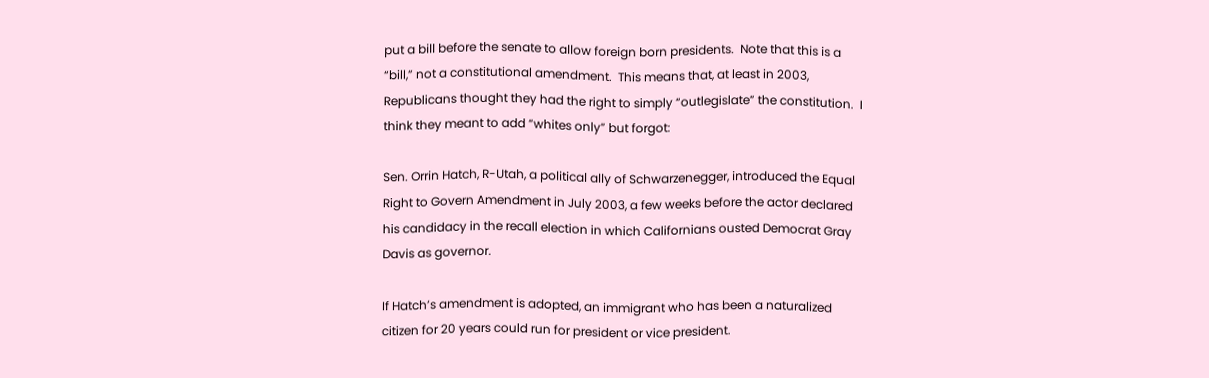put a bill before the senate to allow foreign born presidents.  Note that this is a “bill,” not a constitutional amendment.  This means that, at least in 2003, Republicans thought they had the right to simply “outlegislate” the constitution.  I think they meant to add “whites only” but forgot:

Sen. Orrin Hatch, R-Utah, a political ally of Schwarzenegger, introduced the Equal Right to Govern Amendment in July 2003, a few weeks before the actor declared his candidacy in the recall election in which Californians ousted Democrat Gray Davis as governor.

If Hatch’s amendment is adopted, an immigrant who has been a naturalized citizen for 20 years could run for president or vice president.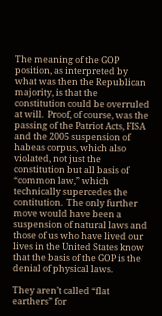The meaning of the GOP position, as interpreted by what was then the Republican majority, is that the constitution could be overruled at will.  Proof, of course, was the passing of the Patriot Acts, FISA and the 2005 suspension of habeas corpus, which also violated, not just the constitution but all basis of “common law,” which technically supercedes the contitution.  The only further move would have been a suspension of natural laws and those of us who have lived our lives in the United States know that the basis of the GOP is the denial of physical laws.

They aren’t called “flat earthers” for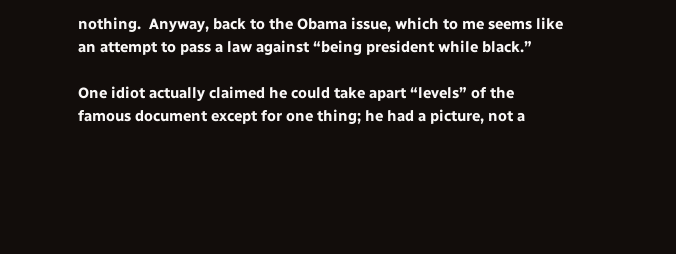nothing.  Anyway, back to the Obama issue, which to me seems like an attempt to pass a law against “being president while black.”

One idiot actually claimed he could take apart “levels” of the famous document except for one thing; he had a picture, not a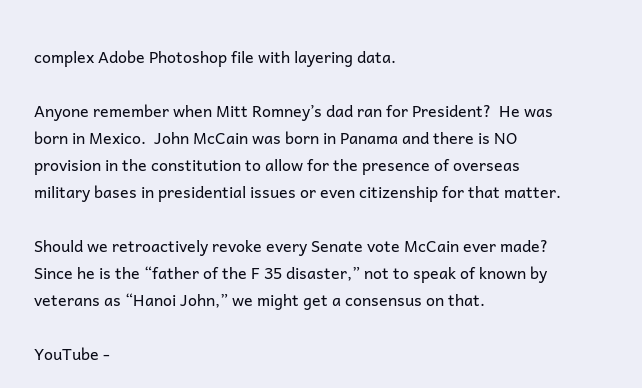complex Adobe Photoshop file with layering data.

Anyone remember when Mitt Romney’s dad ran for President?  He was born in Mexico.  John McCain was born in Panama and there is NO provision in the constitution to allow for the presence of overseas military bases in presidential issues or even citizenship for that matter.

Should we retroactively revoke every Senate vote McCain ever made?  Since he is the “father of the F 35 disaster,” not to speak of known by veterans as “Hanoi John,” we might get a consensus on that.

YouTube -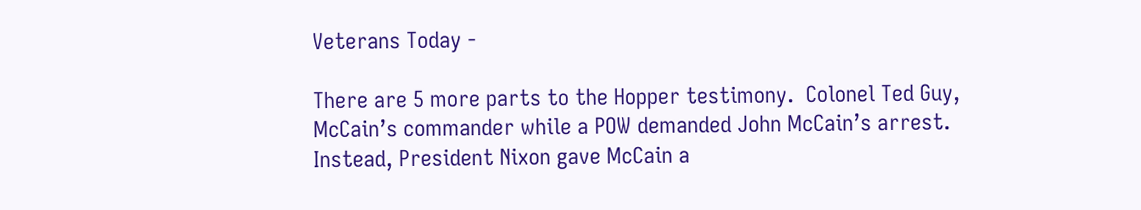Veterans Today -

There are 5 more parts to the Hopper testimony.  Colonel Ted Guy, McCain’s commander while a POW demanded John McCain’s arrest.  Instead, President Nixon gave McCain a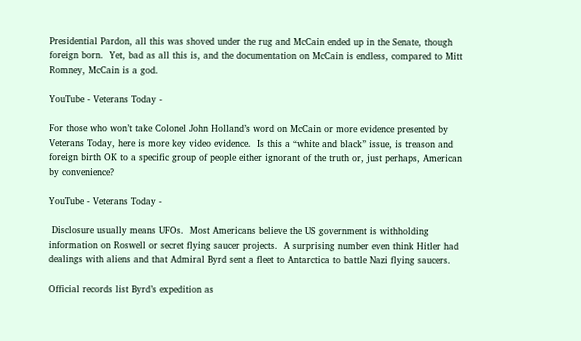Presidential Pardon, all this was shoved under the rug and McCain ended up in the Senate, though foreign born.  Yet, bad as all this is, and the documentation on McCain is endless, compared to Mitt Romney, McCain is a god.

YouTube - Veterans Today -

For those who won’t take Colonel John Holland’s word on McCain or more evidence presented by Veterans Today, here is more key video evidence.  Is this a “white and black” issue, is treason and foreign birth OK to a specific group of people either ignorant of the truth or, just perhaps, American by convenience?

YouTube - Veterans Today -

 Disclosure usually means UFOs.  Most Americans believe the US government is withholding information on Roswell or secret flying saucer projects.  A surprising number even think Hitler had dealings with aliens and that Admiral Byrd sent a fleet to Antarctica to battle Nazi flying saucers.

Official records list Byrd’s expedition as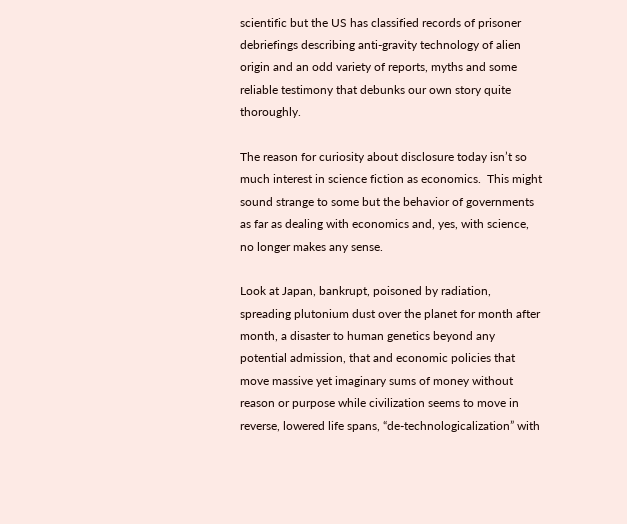scientific but the US has classified records of prisoner debriefings describing anti-gravity technology of alien origin and an odd variety of reports, myths and some reliable testimony that debunks our own story quite thoroughly.

The reason for curiosity about disclosure today isn’t so much interest in science fiction as economics.  This might sound strange to some but the behavior of governments as far as dealing with economics and, yes, with science, no longer makes any sense.

Look at Japan, bankrupt, poisoned by radiation, spreading plutonium dust over the planet for month after month, a disaster to human genetics beyond any potential admission, that and economic policies that move massive yet imaginary sums of money without reason or purpose while civilization seems to move in reverse, lowered life spans, “de-technologicalization” with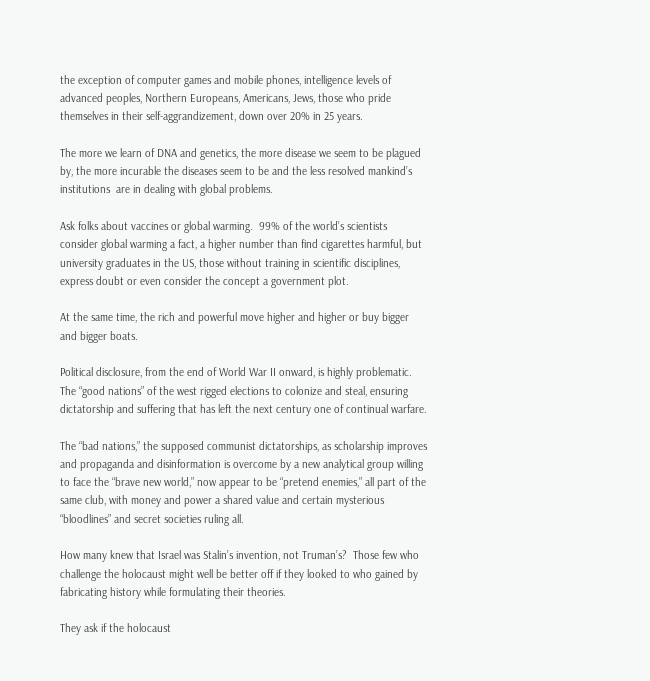the exception of computer games and mobile phones, intelligence levels of advanced peoples, Northern Europeans, Americans, Jews, those who pride themselves in their self-aggrandizement, down over 20% in 25 years.

The more we learn of DNA and genetics, the more disease we seem to be plagued by, the more incurable the diseases seem to be and the less resolved mankind’s institutions  are in dealing with global problems.

Ask folks about vaccines or global warming.  99% of the world’s scientists consider global warming a fact, a higher number than find cigarettes harmful, but university graduates in the US, those without training in scientific disciplines, express doubt or even consider the concept a government plot.

At the same time, the rich and powerful move higher and higher or buy bigger and bigger boats.

Political disclosure, from the end of World War II onward, is highly problematic.  The “good nations” of the west rigged elections to colonize and steal, ensuring dictatorship and suffering that has left the next century one of continual warfare.

The “bad nations,” the supposed communist dictatorships, as scholarship improves and propaganda and disinformation is overcome by a new analytical group willing to face the “brave new world,” now appear to be “pretend enemies,” all part of the same club, with money and power a shared value and certain mysterious “bloodlines” and secret societies ruling all.

How many knew that Israel was Stalin’s invention, not Truman’s?  Those few who challenge the holocaust might well be better off if they looked to who gained by fabricating history while formulating their theories.

They ask if the holocaust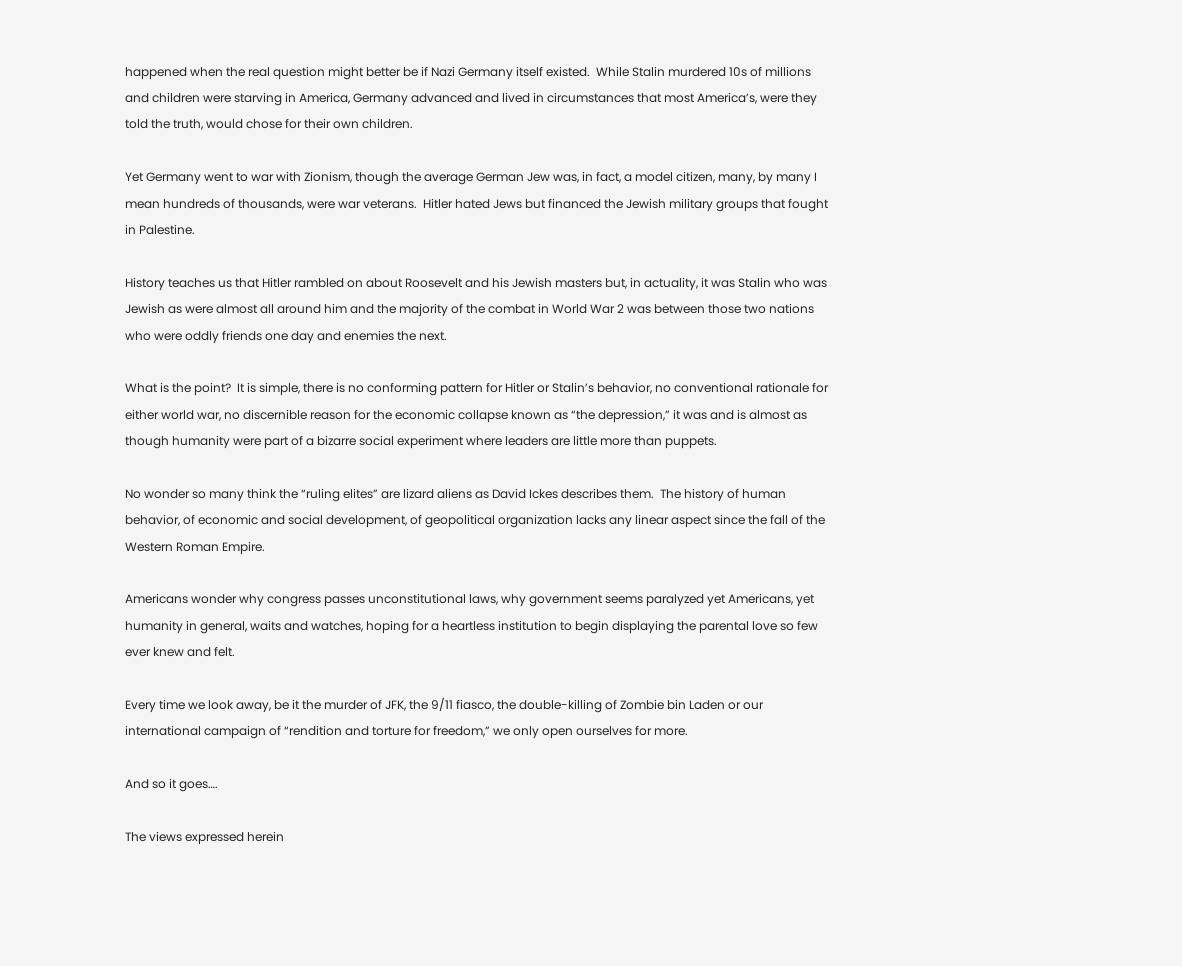happened when the real question might better be if Nazi Germany itself existed.  While Stalin murdered 10s of millions and children were starving in America, Germany advanced and lived in circumstances that most America’s, were they told the truth, would chose for their own children.

Yet Germany went to war with Zionism, though the average German Jew was, in fact, a model citizen, many, by many I mean hundreds of thousands, were war veterans.  Hitler hated Jews but financed the Jewish military groups that fought in Palestine.

History teaches us that Hitler rambled on about Roosevelt and his Jewish masters but, in actuality, it was Stalin who was Jewish as were almost all around him and the majority of the combat in World War 2 was between those two nations who were oddly friends one day and enemies the next.

What is the point?  It is simple, there is no conforming pattern for Hitler or Stalin’s behavior, no conventional rationale for either world war, no discernible reason for the economic collapse known as “the depression,” it was and is almost as though humanity were part of a bizarre social experiment where leaders are little more than puppets.

No wonder so many think the “ruling elites” are lizard aliens as David Ickes describes them.  The history of human behavior, of economic and social development, of geopolitical organization lacks any linear aspect since the fall of the Western Roman Empire.

Americans wonder why congress passes unconstitutional laws, why government seems paralyzed yet Americans, yet humanity in general, waits and watches, hoping for a heartless institution to begin displaying the parental love so few ever knew and felt.

Every time we look away, be it the murder of JFK, the 9/11 fiasco, the double-killing of Zombie bin Laden or our international campaign of “rendition and torture for freedom,” we only open ourselves for more.

And so it goes….

The views expressed herein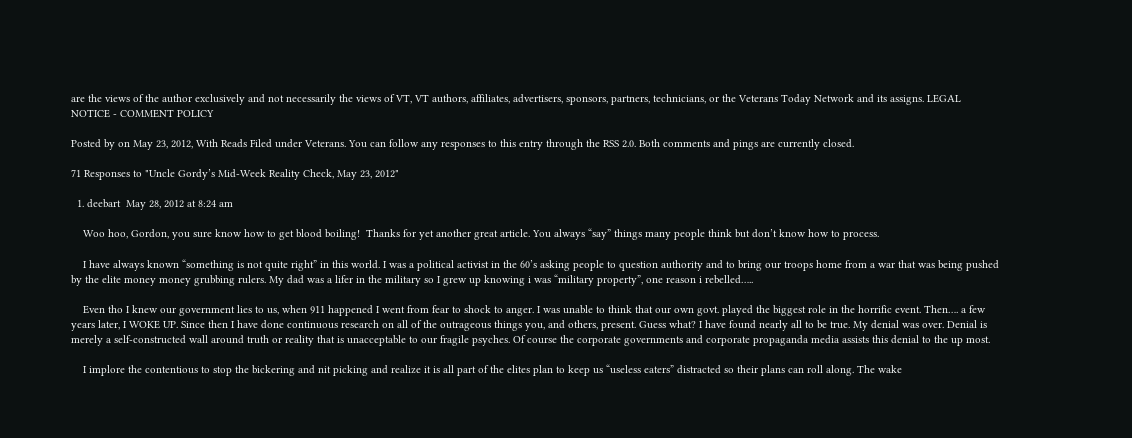are the views of the author exclusively and not necessarily the views of VT, VT authors, affiliates, advertisers, sponsors, partners, technicians, or the Veterans Today Network and its assigns. LEGAL NOTICE - COMMENT POLICY

Posted by on May 23, 2012, With Reads Filed under Veterans. You can follow any responses to this entry through the RSS 2.0. Both comments and pings are currently closed.

71 Responses to "Uncle Gordy’s Mid-Week Reality Check, May 23, 2012"

  1. deebart  May 28, 2012 at 8:24 am

    Woo hoo, Gordon, you sure know how to get blood boiling!  Thanks for yet another great article. You always “say” things many people think but don’t know how to process.

    I have always known “something is not quite right” in this world. I was a political activist in the 60’s asking people to question authority and to bring our troops home from a war that was being pushed by the elite money money grubbing rulers. My dad was a lifer in the military so I grew up knowing i was “military property”, one reason i rebelled…..

    Even tho I knew our government lies to us, when 911 happened I went from fear to shock to anger. I was unable to think that our own govt. played the biggest role in the horrific event. Then…. a few years later, I WOKE UP. Since then I have done continuous research on all of the outrageous things you, and others, present. Guess what? I have found nearly all to be true. My denial was over. Denial is merely a self-constructed wall around truth or reality that is unacceptable to our fragile psyches. Of course the corporate governments and corporate propaganda media assists this denial to the up most.

    I implore the contentious to stop the bickering and nit picking and realize it is all part of the elites plan to keep us “useless eaters” distracted so their plans can roll along. The wake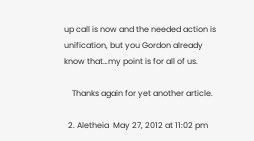up call is now and the needed action is unification, but you Gordon already know that…my point is for all of us.

    Thanks again for yet another article.

  2. Aletheia  May 27, 2012 at 11:02 pm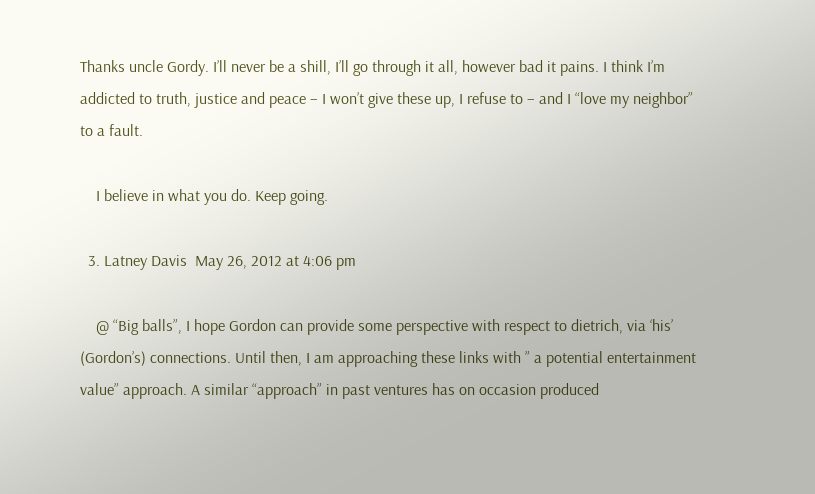Thanks uncle Gordy. I’ll never be a shill, I’ll go through it all, however bad it pains. I think I’m addicted to truth, justice and peace – I won’t give these up, I refuse to – and I “love my neighbor” to a fault.

    I believe in what you do. Keep going.

  3. Latney Davis  May 26, 2012 at 4:06 pm

    @ “Big balls”, I hope Gordon can provide some perspective with respect to dietrich, via ‘his’ (Gordon’s) connections. Until then, I am approaching these links with ” a potential entertainment value” approach. A similar “approach” in past ventures has on occasion produced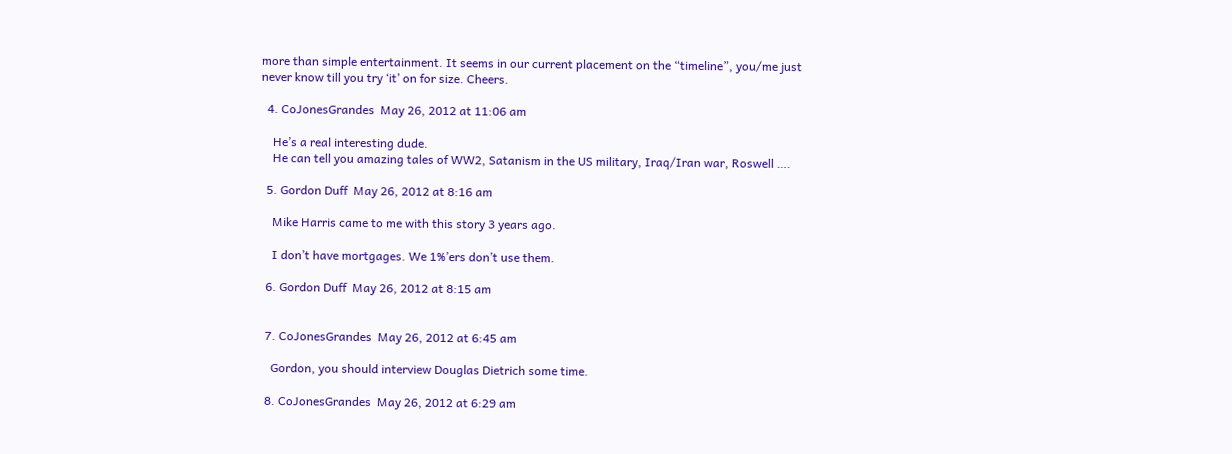more than simple entertainment. It seems in our current placement on the “timeline”, you/me just never know till you try ‘it’ on for size. Cheers.

  4. CoJonesGrandes  May 26, 2012 at 11:06 am

    He’s a real interesting dude.
    He can tell you amazing tales of WW2, Satanism in the US military, Iraq/Iran war, Roswell ….

  5. Gordon Duff  May 26, 2012 at 8:16 am

    Mike Harris came to me with this story 3 years ago.

    I don’t have mortgages. We 1%’ers don’t use them.

  6. Gordon Duff  May 26, 2012 at 8:15 am


  7. CoJonesGrandes  May 26, 2012 at 6:45 am

    Gordon, you should interview Douglas Dietrich some time.

  8. CoJonesGrandes  May 26, 2012 at 6:29 am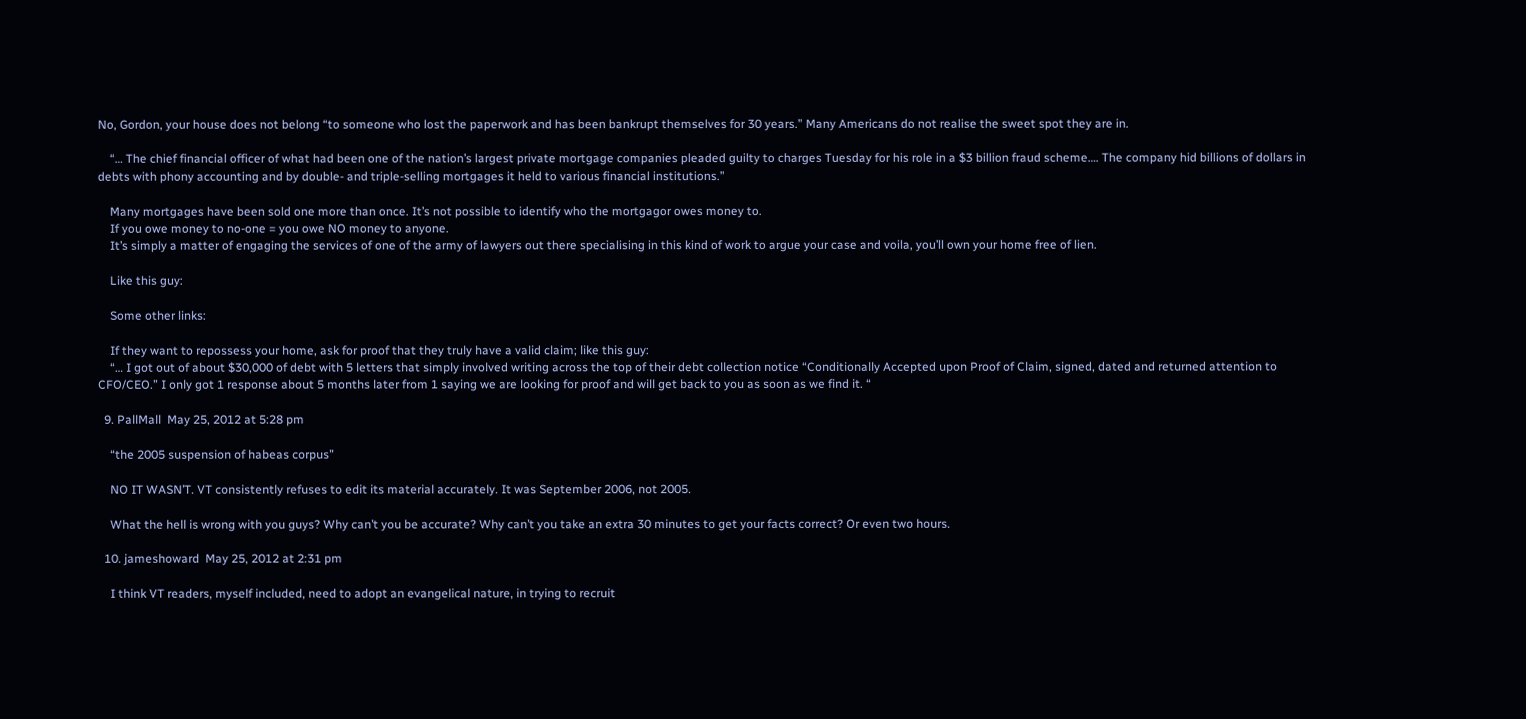No, Gordon, your house does not belong “to someone who lost the paperwork and has been bankrupt themselves for 30 years.” Many Americans do not realise the sweet spot they are in.

    “… The chief financial officer of what had been one of the nation’s largest private mortgage companies pleaded guilty to charges Tuesday for his role in a $3 billion fraud scheme…. The company hid billions of dollars in debts with phony accounting and by double- and triple-selling mortgages it held to various financial institutions.”

    Many mortgages have been sold one more than once. It’s not possible to identify who the mortgagor owes money to.
    If you owe money to no-one = you owe NO money to anyone.
    It’s simply a matter of engaging the services of one of the army of lawyers out there specialising in this kind of work to argue your case and voila, you’ll own your home free of lien.

    Like this guy:

    Some other links:

    If they want to repossess your home, ask for proof that they truly have a valid claim; like this guy:
    “… I got out of about $30,000 of debt with 5 letters that simply involved writing across the top of their debt collection notice “Conditionally Accepted upon Proof of Claim, signed, dated and returned attention to CFO/CEO.” I only got 1 response about 5 months later from 1 saying we are looking for proof and will get back to you as soon as we find it. “

  9. PallMall  May 25, 2012 at 5:28 pm

    “the 2005 suspension of habeas corpus”

    NO IT WASN’T. VT consistently refuses to edit its material accurately. It was September 2006, not 2005.

    What the hell is wrong with you guys? Why can’t you be accurate? Why can’t you take an extra 30 minutes to get your facts correct? Or even two hours.

  10. jameshoward  May 25, 2012 at 2:31 pm

    I think VT readers, myself included, need to adopt an evangelical nature, in trying to recruit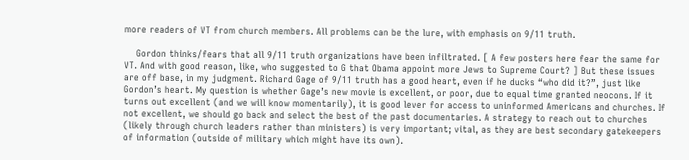more readers of VT from church members. All problems can be the lure, with emphasis on 9/11 truth.

    Gordon thinks/fears that all 9/11 truth organizations have been infiltrated. [ A few posters here fear the same for VT. And with good reason, like, who suggested to G that Obama appoint more Jews to Supreme Court? ] But these issues are off base, in my judgment. Richard Gage of 9/11 truth has a good heart, even if he ducks “who did it?”, just like Gordon’s heart. My question is whether Gage’s new movie is excellent, or poor, due to equal time granted neocons. If it turns out excellent (and we will know momentarily), it is good lever for access to uninformed Americans and churches. If not excellent, we should go back and select the best of the past documentaries. A strategy to reach out to churches (likely through church leaders rather than ministers) is very important; vital, as they are best secondary gatekeepers of information (outside of military which might have its own).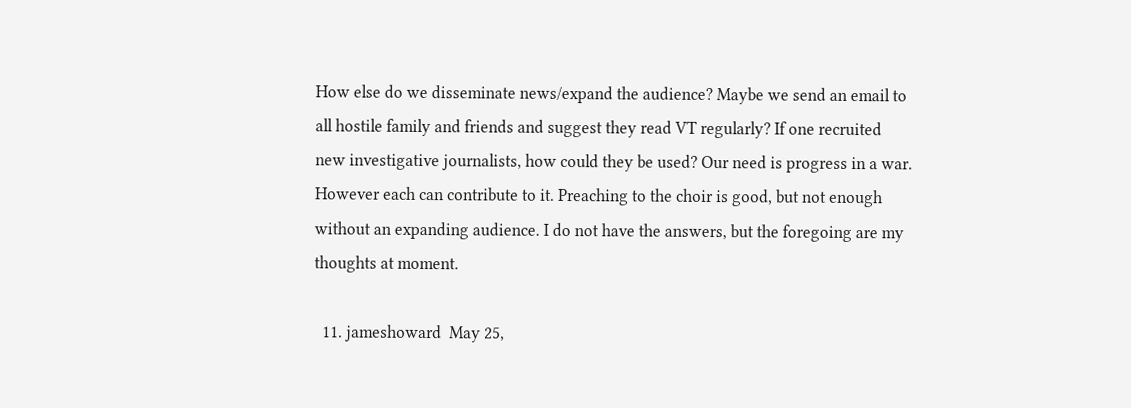How else do we disseminate news/expand the audience? Maybe we send an email to all hostile family and friends and suggest they read VT regularly? If one recruited new investigative journalists, how could they be used? Our need is progress in a war. However each can contribute to it. Preaching to the choir is good, but not enough without an expanding audience. I do not have the answers, but the foregoing are my thoughts at moment.

  11. jameshoward  May 25,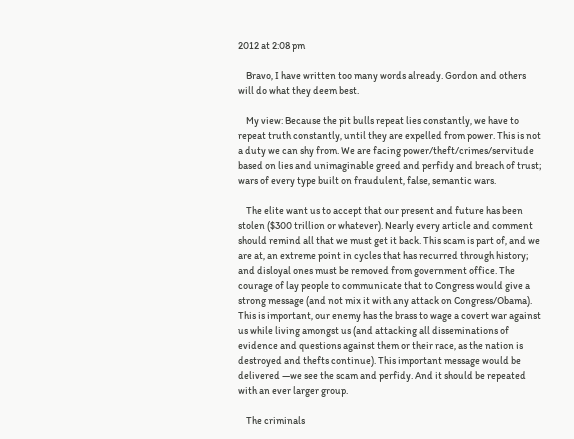2012 at 2:08 pm

    Bravo, I have written too many words already. Gordon and others will do what they deem best.

    My view: Because the pit bulls repeat lies constantly, we have to repeat truth constantly, until they are expelled from power. This is not a duty we can shy from. We are facing power/theft/crimes/servitude based on lies and unimaginable greed and perfidy and breach of trust; wars of every type built on fraudulent, false, semantic wars.

    The elite want us to accept that our present and future has been stolen ($300 trillion or whatever). Nearly every article and comment should remind all that we must get it back. This scam is part of, and we are at, an extreme point in cycles that has recurred through history; and disloyal ones must be removed from government office. The courage of lay people to communicate that to Congress would give a strong message (and not mix it with any attack on Congress/Obama). This is important, our enemy has the brass to wage a covert war against us while living amongst us (and attacking all disseminations of evidence and questions against them or their race, as the nation is destroyed and thefts continue). This important message would be delivered —we see the scam and perfidy. And it should be repeated with an ever larger group.

    The criminals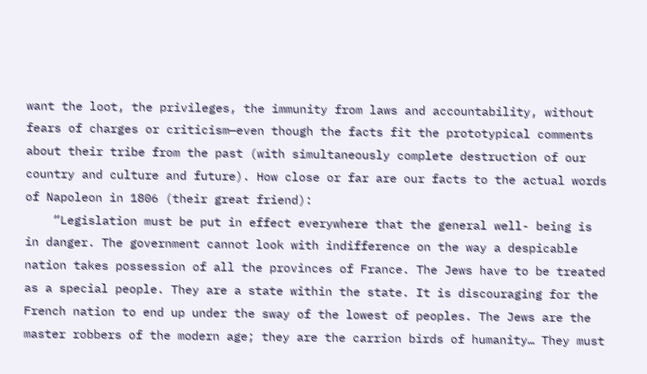want the loot, the privileges, the immunity from laws and accountability, without fears of charges or criticism—even though the facts fit the prototypical comments about their tribe from the past (with simultaneously complete destruction of our country and culture and future). How close or far are our facts to the actual words of Napoleon in 1806 (their great friend):
    “Legislation must be put in effect everywhere that the general well- being is in danger. The government cannot look with indifference on the way a despicable nation takes possession of all the provinces of France. The Jews have to be treated as a special people. They are a state within the state. It is discouraging for the French nation to end up under the sway of the lowest of peoples. The Jews are the master robbers of the modern age; they are the carrion birds of humanity… They must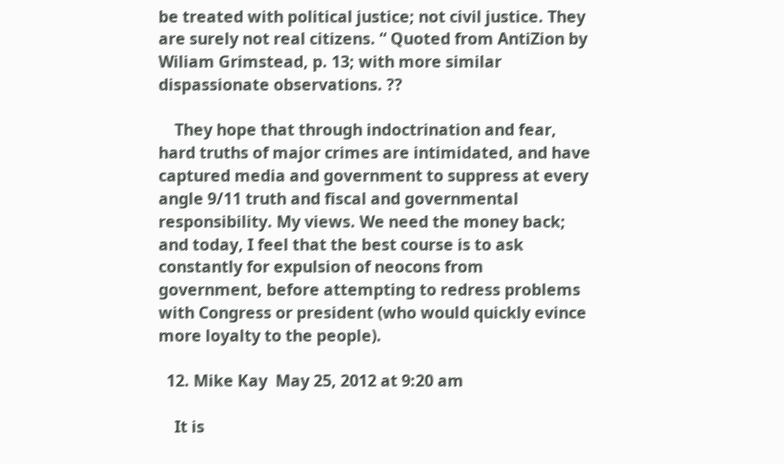be treated with political justice; not civil justice. They are surely not real citizens. “ Quoted from AntiZion by Wiliam Grimstead, p. 13; with more similar dispassionate observations. ??

    They hope that through indoctrination and fear, hard truths of major crimes are intimidated, and have captured media and government to suppress at every angle 9/11 truth and fiscal and governmental responsibility. My views. We need the money back; and today, I feel that the best course is to ask constantly for expulsion of neocons from government, before attempting to redress problems with Congress or president (who would quickly evince more loyalty to the people).

  12. Mike Kay  May 25, 2012 at 9:20 am

    It is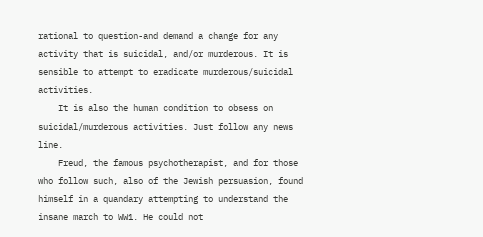rational to question-and demand a change for any activity that is suicidal, and/or murderous. It is sensible to attempt to eradicate murderous/suicidal activities.
    It is also the human condition to obsess on suicidal/murderous activities. Just follow any news line.
    Freud, the famous psychotherapist, and for those who follow such, also of the Jewish persuasion, found himself in a quandary attempting to understand the insane march to WW1. He could not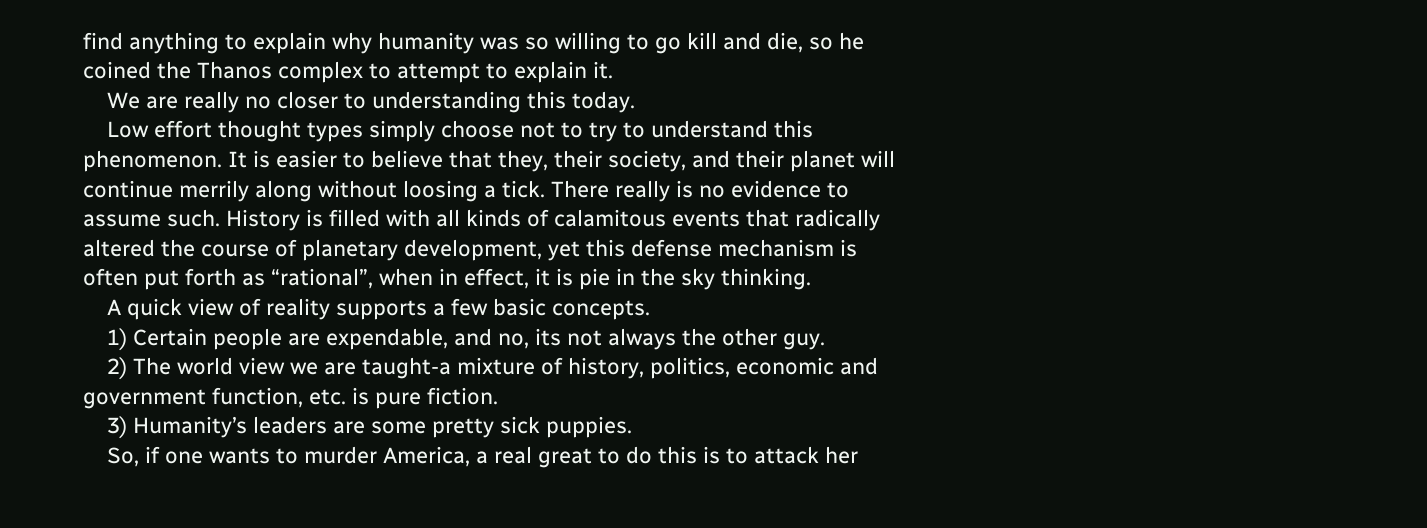find anything to explain why humanity was so willing to go kill and die, so he coined the Thanos complex to attempt to explain it.
    We are really no closer to understanding this today.
    Low effort thought types simply choose not to try to understand this phenomenon. It is easier to believe that they, their society, and their planet will continue merrily along without loosing a tick. There really is no evidence to assume such. History is filled with all kinds of calamitous events that radically altered the course of planetary development, yet this defense mechanism is often put forth as “rational”, when in effect, it is pie in the sky thinking.
    A quick view of reality supports a few basic concepts.
    1) Certain people are expendable, and no, its not always the other guy.
    2) The world view we are taught-a mixture of history, politics, economic and government function, etc. is pure fiction.
    3) Humanity’s leaders are some pretty sick puppies.
    So, if one wants to murder America, a real great to do this is to attack her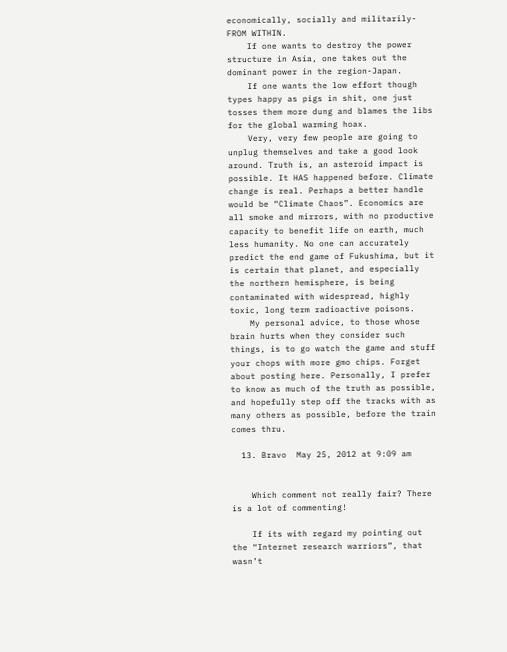economically, socially and militarily-FROM WITHIN.
    If one wants to destroy the power structure in Asia, one takes out the dominant power in the region-Japan.
    If one wants the low effort though types happy as pigs in shit, one just tosses them more dung and blames the libs for the global warming hoax.
    Very, very few people are going to unplug themselves and take a good look around. Truth is, an asteroid impact is possible. It HAS happened before. Climate change is real. Perhaps a better handle would be “Climate Chaos”. Economics are all smoke and mirrors, with no productive capacity to benefit life on earth, much less humanity. No one can accurately predict the end game of Fukushima, but it is certain that planet, and especially the northern hemisphere, is being contaminated with widespread, highly toxic, long term radioactive poisons.
    My personal advice, to those whose brain hurts when they consider such things, is to go watch the game and stuff your chops with more gmo chips. Forget about posting here. Personally, I prefer to know as much of the truth as possible, and hopefully step off the tracks with as many others as possible, before the train comes thru.

  13. Bravo  May 25, 2012 at 9:09 am


    Which comment not really fair? There is a lot of commenting!

    If its with regard my pointing out the “Internet research warriors”, that wasn’t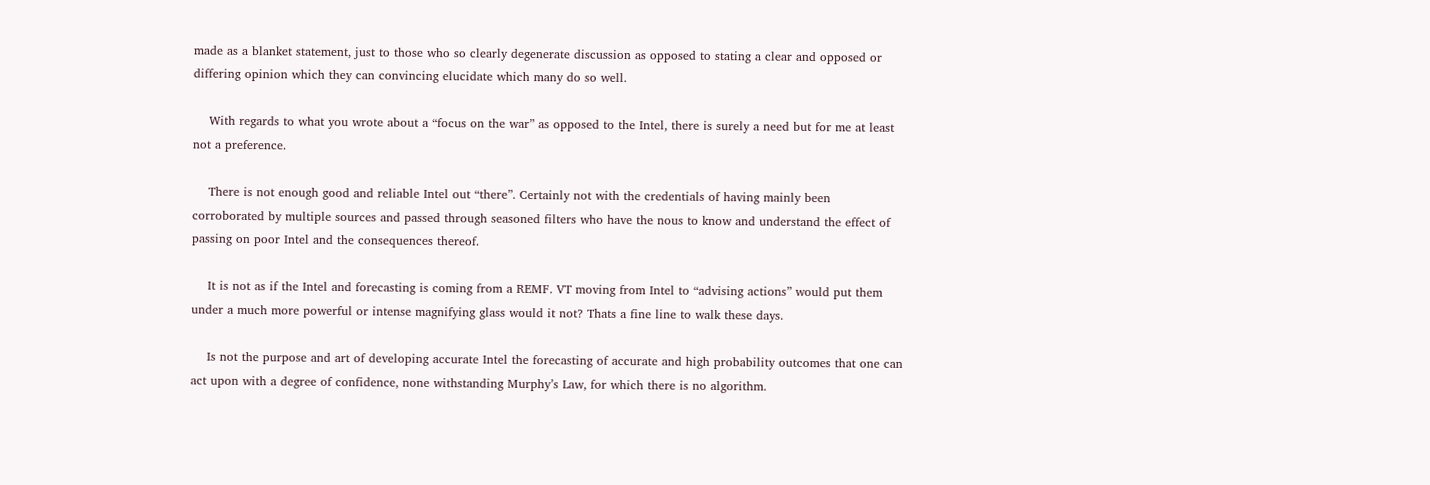made as a blanket statement, just to those who so clearly degenerate discussion as opposed to stating a clear and opposed or differing opinion which they can convincing elucidate which many do so well.

    With regards to what you wrote about a “focus on the war” as opposed to the Intel, there is surely a need but for me at least not a preference.

    There is not enough good and reliable Intel out “there”. Certainly not with the credentials of having mainly been corroborated by multiple sources and passed through seasoned filters who have the nous to know and understand the effect of passing on poor Intel and the consequences thereof.

    It is not as if the Intel and forecasting is coming from a REMF. VT moving from Intel to “advising actions” would put them under a much more powerful or intense magnifying glass would it not? Thats a fine line to walk these days.

    Is not the purpose and art of developing accurate Intel the forecasting of accurate and high probability outcomes that one can act upon with a degree of confidence, none withstanding Murphy’s Law, for which there is no algorithm.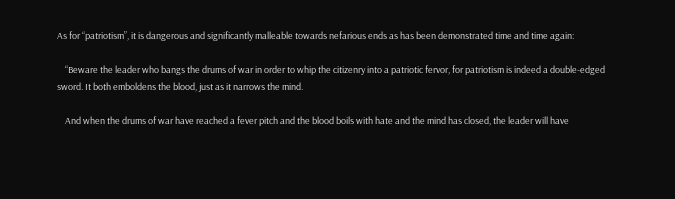As for “patriotism”, it is dangerous and significantly malleable towards nefarious ends as has been demonstrated time and time again:

    “Beware the leader who bangs the drums of war in order to whip the citizenry into a patriotic fervor, for patriotism is indeed a double-edged sword. It both emboldens the blood, just as it narrows the mind.

    And when the drums of war have reached a fever pitch and the blood boils with hate and the mind has closed, the leader will have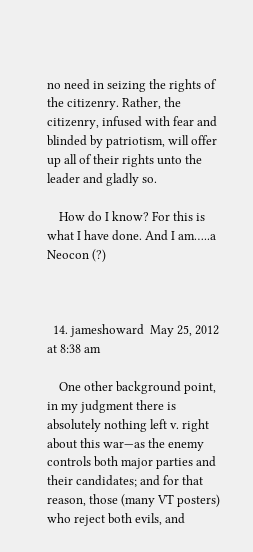no need in seizing the rights of the citizenry. Rather, the citizenry, infused with fear and blinded by patriotism, will offer up all of their rights unto the leader and gladly so.

    How do I know? For this is what I have done. And I am…..a Neocon (?)



  14. jameshoward  May 25, 2012 at 8:38 am

    One other background point, in my judgment there is absolutely nothing left v. right about this war—as the enemy controls both major parties and their candidates; and for that reason, those (many VT posters) who reject both evils, and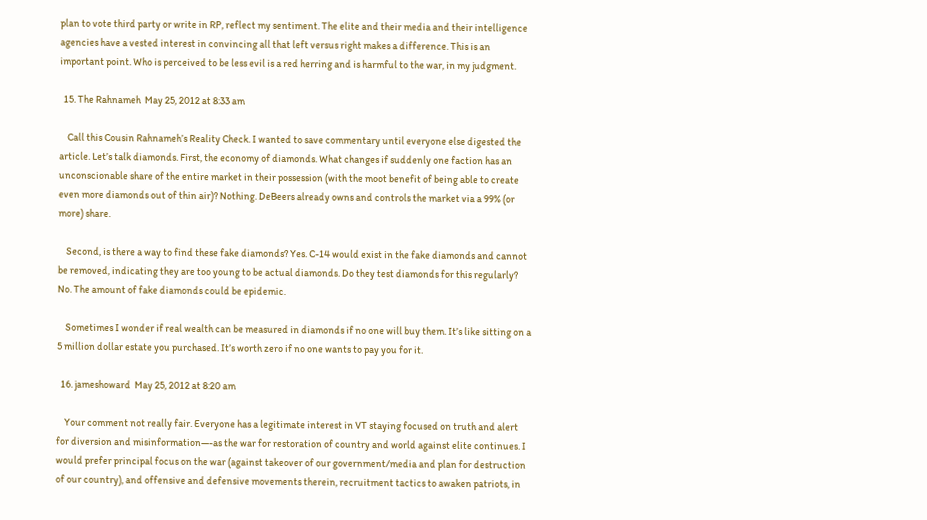plan to vote third party or write in RP, reflect my sentiment. The elite and their media and their intelligence agencies have a vested interest in convincing all that left versus right makes a difference. This is an important point. Who is perceived to be less evil is a red herring and is harmful to the war, in my judgment.

  15. The Rahnameh  May 25, 2012 at 8:33 am

    Call this Cousin Rahnameh’s Reality Check. I wanted to save commentary until everyone else digested the article. Let’s talk diamonds. First, the economy of diamonds. What changes if suddenly one faction has an unconscionable share of the entire market in their possession (with the moot benefit of being able to create even more diamonds out of thin air)? Nothing. DeBeers already owns and controls the market via a 99% (or more) share.

    Second, is there a way to find these fake diamonds? Yes. C-14 would exist in the fake diamonds and cannot be removed, indicating they are too young to be actual diamonds. Do they test diamonds for this regularly? No. The amount of fake diamonds could be epidemic.

    Sometimes I wonder if real wealth can be measured in diamonds if no one will buy them. It’s like sitting on a 5 million dollar estate you purchased. It’s worth zero if no one wants to pay you for it.

  16. jameshoward  May 25, 2012 at 8:20 am

    Your comment not really fair. Everyone has a legitimate interest in VT staying focused on truth and alert for diversion and misinformation—-as the war for restoration of country and world against elite continues. I would prefer principal focus on the war (against takeover of our government/media and plan for destruction of our country), and offensive and defensive movements therein, recruitment tactics to awaken patriots, in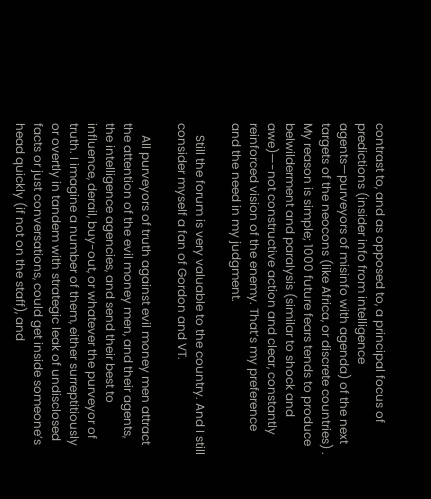contrast to, and as opposed to, a principal focus of predictions (insider info from intelligence agents—purveyors of misinfo with agenda) of the next targets of the neocons (like Africa, or discrete countries) . My reason is simple; 1000 future fears tends to produce belwilderment and paralysis (similar to shock and awe)—-not constructive action and clear, constantly reinforced vision of the enemy. That’s my preference and the need in my judgment.

    Still the forum is very valuable to the country. And I still consider myself a fan of Gordon and VT.

    All purveyors of truth against evil money men attract the attention of the evil money men, and their agents, the intelligence agencies, and send their best to influence, derail, buy-out, or whatever the purveyor of truth. I imagine a number of them, either surreptitiously or overtly in tandem with strategic leak of undisclosed facts or just conversations, could get inside someone’s head quickly (if not on the staff), and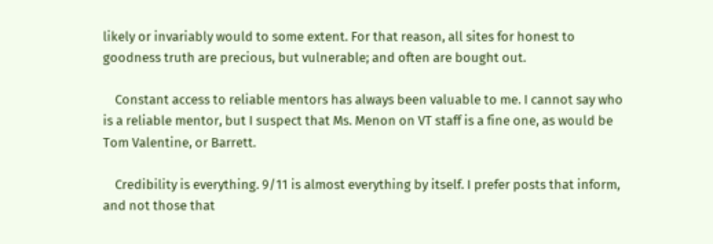likely or invariably would to some extent. For that reason, all sites for honest to goodness truth are precious, but vulnerable; and often are bought out.

    Constant access to reliable mentors has always been valuable to me. I cannot say who is a reliable mentor, but I suspect that Ms. Menon on VT staff is a fine one, as would be Tom Valentine, or Barrett.

    Credibility is everything. 9/11 is almost everything by itself. I prefer posts that inform, and not those that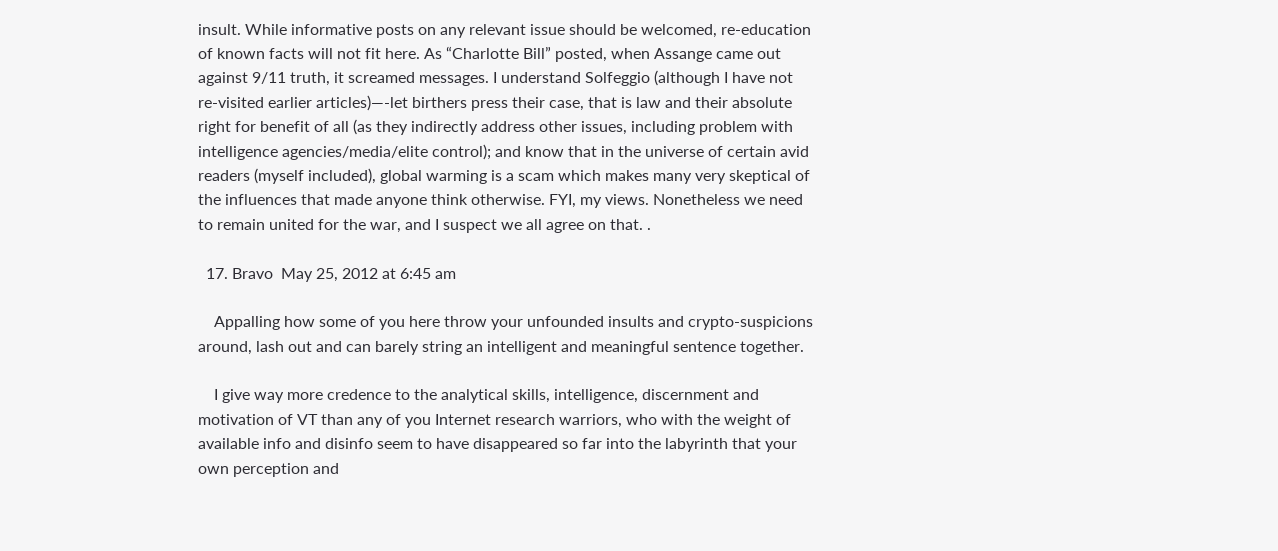insult. While informative posts on any relevant issue should be welcomed, re-education of known facts will not fit here. As “Charlotte Bill” posted, when Assange came out against 9/11 truth, it screamed messages. I understand Solfeggio (although I have not re-visited earlier articles)—-let birthers press their case, that is law and their absolute right for benefit of all (as they indirectly address other issues, including problem with intelligence agencies/media/elite control); and know that in the universe of certain avid readers (myself included), global warming is a scam which makes many very skeptical of the influences that made anyone think otherwise. FYI, my views. Nonetheless we need to remain united for the war, and I suspect we all agree on that. .

  17. Bravo  May 25, 2012 at 6:45 am

    Appalling how some of you here throw your unfounded insults and crypto-suspicions around, lash out and can barely string an intelligent and meaningful sentence together.

    I give way more credence to the analytical skills, intelligence, discernment and motivation of VT than any of you Internet research warriors, who with the weight of available info and disinfo seem to have disappeared so far into the labyrinth that your own perception and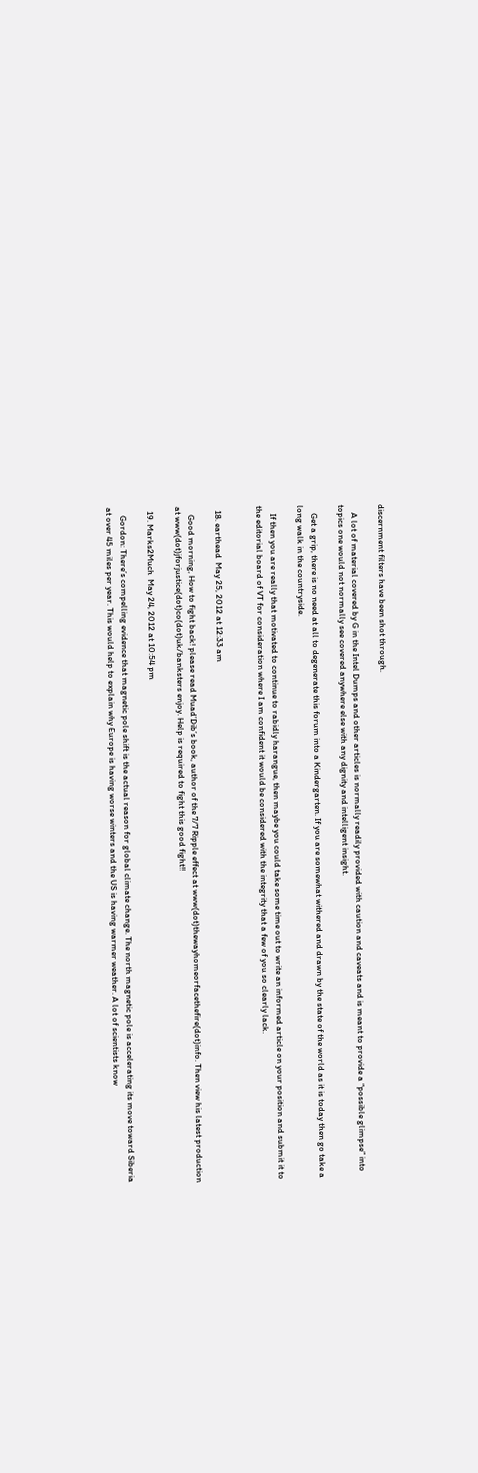discernment filters have been shot through.

    A lot of material covered by G in the Intel Dumps and other articles is normally readily provided with caution and caveats and is meant to provide a “possible glimpse” into topics one would not normally see covered anywhere else with any dignity and intelligent insight.

    Get a grip, there is no need at all to degenerate this forum into a Kindergarten. If you are somewhat withered and drawn by the state of the world as it is today then go take a long walk in the countryside.

    If then you are really that motivated to continue to rabidly harangue, then maybe you could take some time out to write an informed article on your position and submit it to the editorial board of VT for consideration where I am confident it would be considered with the integrity that a few of you so clearly lack.


  18. earthead  May 25, 2012 at 12:33 am

    Good morning, How to fight back! please read Muad’Dib’s book, author of the 7/7 Ripple effect at www(dot)thewayhomeorfacethefire(dot)info. Then view his latest production at www(dot)jforjustice(dot)co(dot)uk/banksters enjoy. Help is required to fight this good fight!!

  19. Marks2Much  May 24, 2012 at 10:54 pm

    Gordon: There’s compelling evidence that magnetic pole shift is the actual reason for global climate change. The north magnetic pole is accelerating its move toward Siberia at over 45 miles per year. This would help to explain why Europe is having worse winters and the US is having warmer weather. A lot of scientists know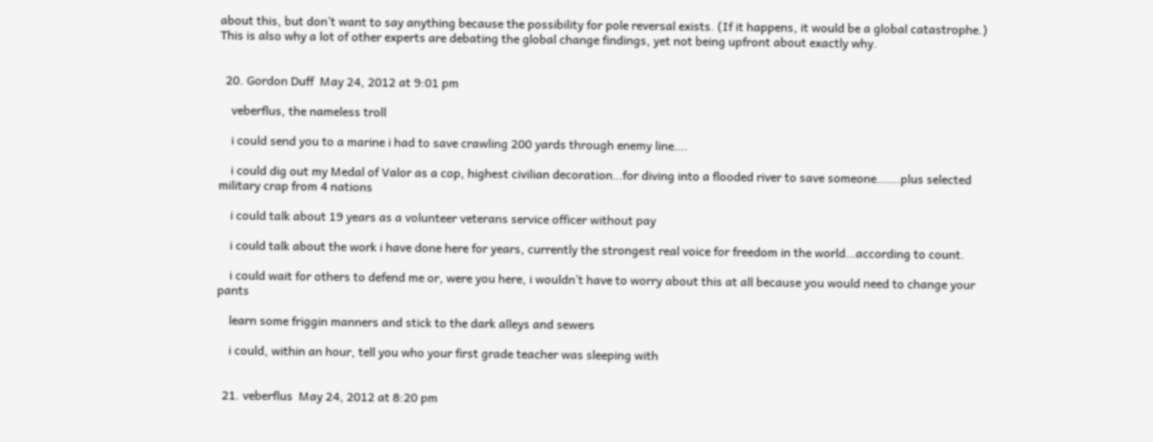about this, but don’t want to say anything because the possibility for pole reversal exists. (If it happens, it would be a global catastrophe.) This is also why a lot of other experts are debating the global change findings, yet not being upfront about exactly why.


  20. Gordon Duff  May 24, 2012 at 9:01 pm

    veberflus, the nameless troll

    i could send you to a marine i had to save crawling 200 yards through enemy line….

    i could dig out my Medal of Valor as a cop, highest civilian decoration…for diving into a flooded river to save someone…….plus selected military crap from 4 nations

    i could talk about 19 years as a volunteer veterans service officer without pay

    i could talk about the work i have done here for years, currently the strongest real voice for freedom in the world…according to count.

    i could wait for others to defend me or, were you here, i wouldn’t have to worry about this at all because you would need to change your pants

    learn some friggin manners and stick to the dark alleys and sewers

    i could, within an hour, tell you who your first grade teacher was sleeping with


  21. veberflus  May 24, 2012 at 8:20 pm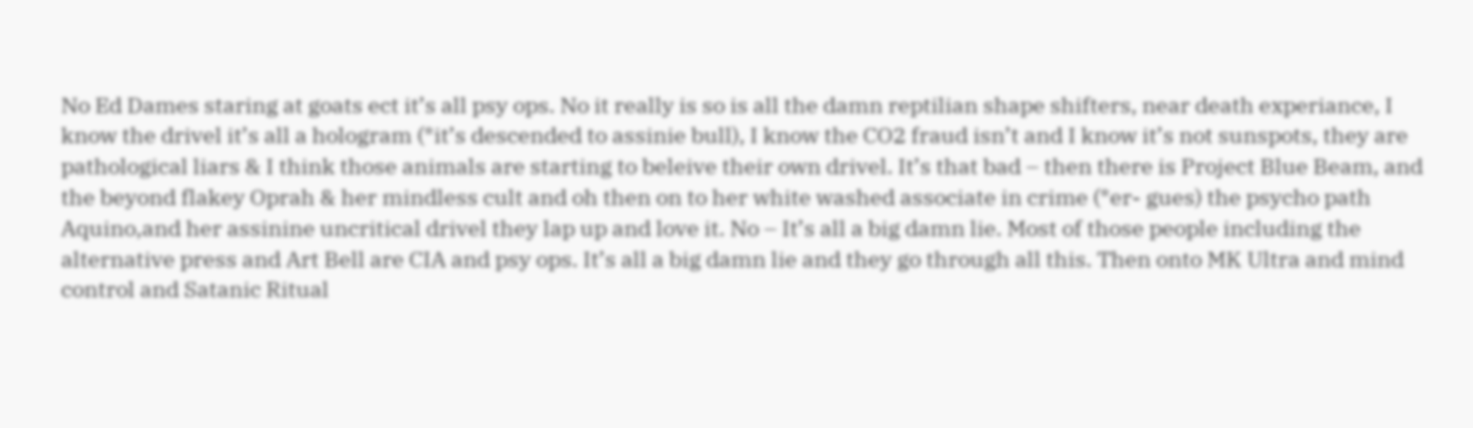No Ed Dames staring at goats ect it’s all psy ops. No it really is so is all the damn reptilian shape shifters, near death experiance, I know the drivel it’s all a hologram (*it’s descended to assinie bull), I know the CO2 fraud isn’t and I know it’s not sunspots, they are pathological liars & I think those animals are starting to beleive their own drivel. It’s that bad – then there is Project Blue Beam, and the beyond flakey Oprah & her mindless cult and oh then on to her white washed associate in crime (*er- gues) the psycho path Aquino,and her assinine uncritical drivel they lap up and love it. No – It’s all a big damn lie. Most of those people including the alternative press and Art Bell are CIA and psy ops. It’s all a big damn lie and they go through all this. Then onto MK Ultra and mind control and Satanic Ritual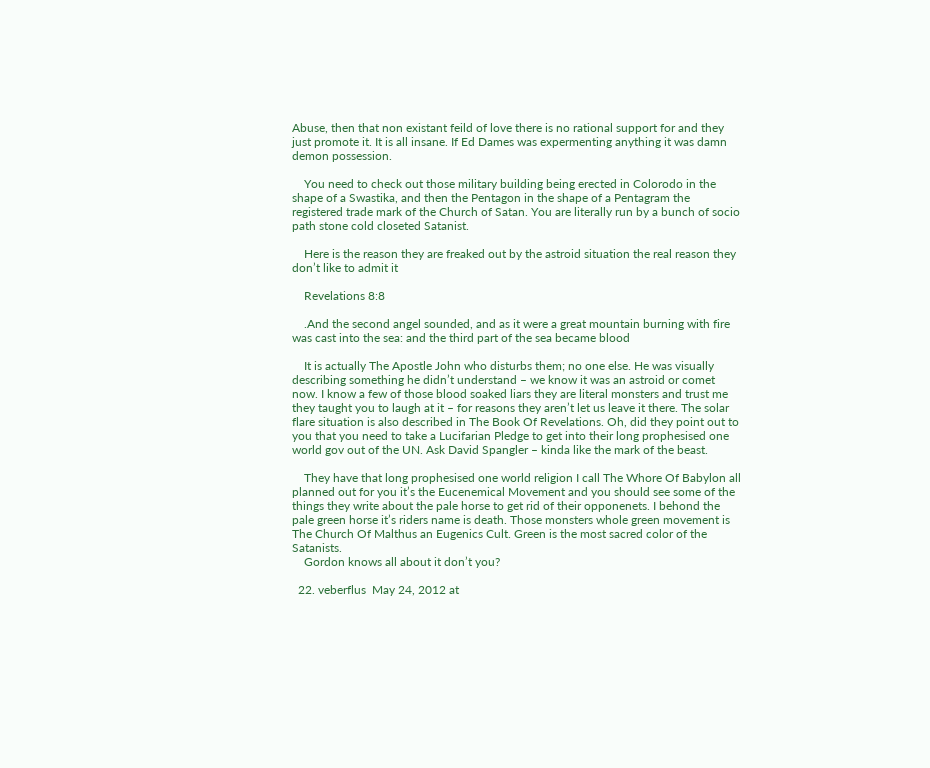Abuse, then that non existant feild of love there is no rational support for and they just promote it. It is all insane. If Ed Dames was expermenting anything it was damn demon possession.

    You need to check out those military building being erected in Colorodo in the shape of a Swastika, and then the Pentagon in the shape of a Pentagram the registered trade mark of the Church of Satan. You are literally run by a bunch of socio path stone cold closeted Satanist.

    Here is the reason they are freaked out by the astroid situation the real reason they don’t like to admit it

    Revelations 8:8

    .And the second angel sounded, and as it were a great mountain burning with fire was cast into the sea: and the third part of the sea became blood

    It is actually The Apostle John who disturbs them; no one else. He was visually describing something he didn’t understand – we know it was an astroid or comet now. I know a few of those blood soaked liars they are literal monsters and trust me they taught you to laugh at it – for reasons they aren’t let us leave it there. The solar flare situation is also described in The Book Of Revelations. Oh, did they point out to you that you need to take a Lucifarian Pledge to get into their long prophesised one world gov out of the UN. Ask David Spangler – kinda like the mark of the beast.

    They have that long prophesised one world religion I call The Whore Of Babylon all planned out for you it’s the Eucenemical Movement and you should see some of the things they write about the pale horse to get rid of their opponenets. I behond the pale green horse it’s riders name is death. Those monsters whole green movement is The Church Of Malthus an Eugenics Cult. Green is the most sacred color of the Satanists.
    Gordon knows all about it don’t you?

  22. veberflus  May 24, 2012 at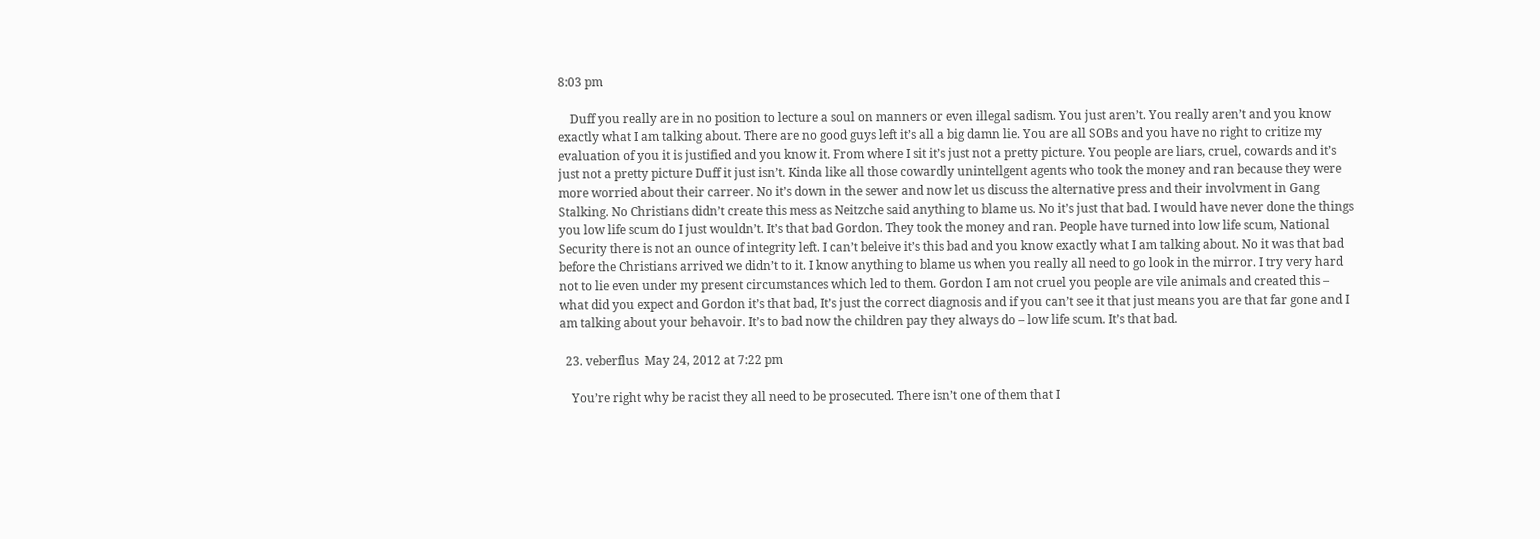8:03 pm

    Duff you really are in no position to lecture a soul on manners or even illegal sadism. You just aren’t. You really aren’t and you know exactly what I am talking about. There are no good guys left it’s all a big damn lie. You are all SOBs and you have no right to critize my evaluation of you it is justified and you know it. From where I sit it’s just not a pretty picture. You people are liars, cruel, cowards and it’s just not a pretty picture Duff it just isn’t. Kinda like all those cowardly unintellgent agents who took the money and ran because they were more worried about their carreer. No it’s down in the sewer and now let us discuss the alternative press and their involvment in Gang Stalking. No Christians didn’t create this mess as Neitzche said anything to blame us. No it’s just that bad. I would have never done the things you low life scum do I just wouldn’t. It’s that bad Gordon. They took the money and ran. People have turned into low life scum, National Security there is not an ounce of integrity left. I can’t beleive it’s this bad and you know exactly what I am talking about. No it was that bad before the Christians arrived we didn’t to it. I know anything to blame us when you really all need to go look in the mirror. I try very hard not to lie even under my present circumstances which led to them. Gordon I am not cruel you people are vile animals and created this – what did you expect and Gordon it’s that bad, It’s just the correct diagnosis and if you can’t see it that just means you are that far gone and I am talking about your behavoir. It’s to bad now the children pay they always do – low life scum. It’s that bad.

  23. veberflus  May 24, 2012 at 7:22 pm

    You’re right why be racist they all need to be prosecuted. There isn’t one of them that I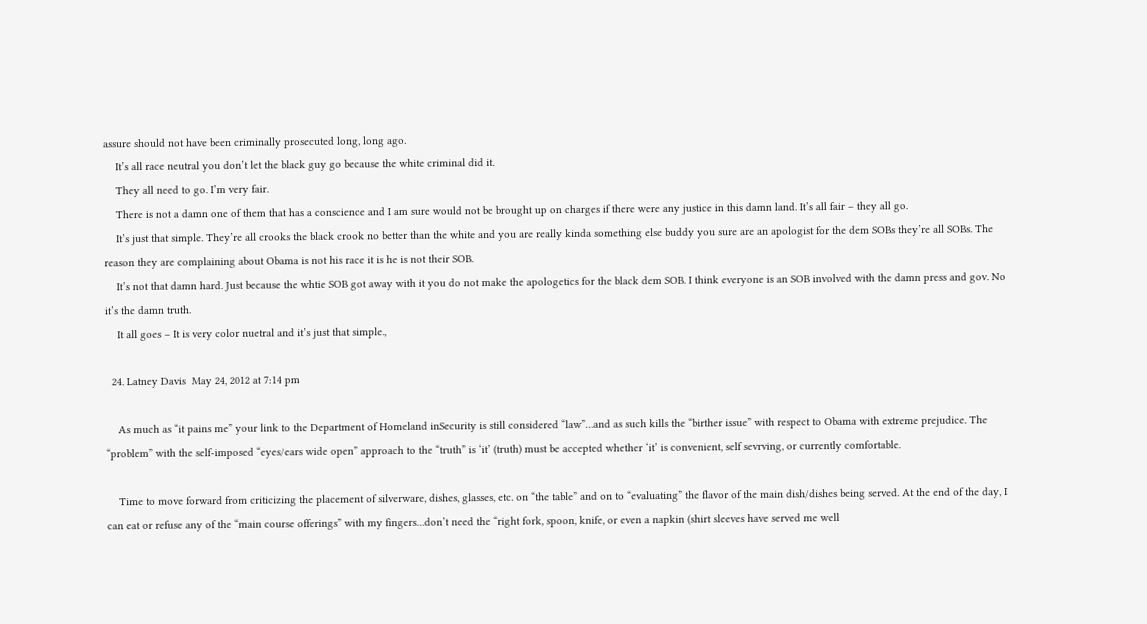assure should not have been criminally prosecuted long, long ago.
    It’s all race neutral you don’t let the black guy go because the white criminal did it.
    They all need to go. I’m very fair.
    There is not a damn one of them that has a conscience and I am sure would not be brought up on charges if there were any justice in this damn land. It’s all fair – they all go.
    It’s just that simple. They’re all crooks the black crook no better than the white and you are really kinda something else buddy you sure are an apologist for the dem SOBs they’re all SOBs. The reason they are complaining about Obama is not his race it is he is not their SOB.
    It’s not that damn hard. Just because the whtie SOB got away with it you do not make the apologetics for the black dem SOB. I think everyone is an SOB involved with the damn press and gov. No it’s the damn truth.
    It all goes – It is very color nuetral and it’s just that simple.,

  24. Latney Davis  May 24, 2012 at 7:14 pm

    As much as “it pains me” your link to the Department of Homeland inSecurity is still considered “law”…and as such kills the “birther issue” with respect to Obama with extreme prejudice. The “problem” with the self-imposed “eyes/ears wide open” approach to the “truth” is ‘it’ (truth) must be accepted whether ‘it’ is convenient, self sevrving, or currently comfortable.

    Time to move forward from criticizing the placement of silverware, dishes, glasses, etc. on “the table” and on to “evaluating” the flavor of the main dish/dishes being served. At the end of the day, I can eat or refuse any of the “main course offerings” with my fingers…don’t need the “right fork, spoon, knife, or even a napkin (shirt sleeves have served me well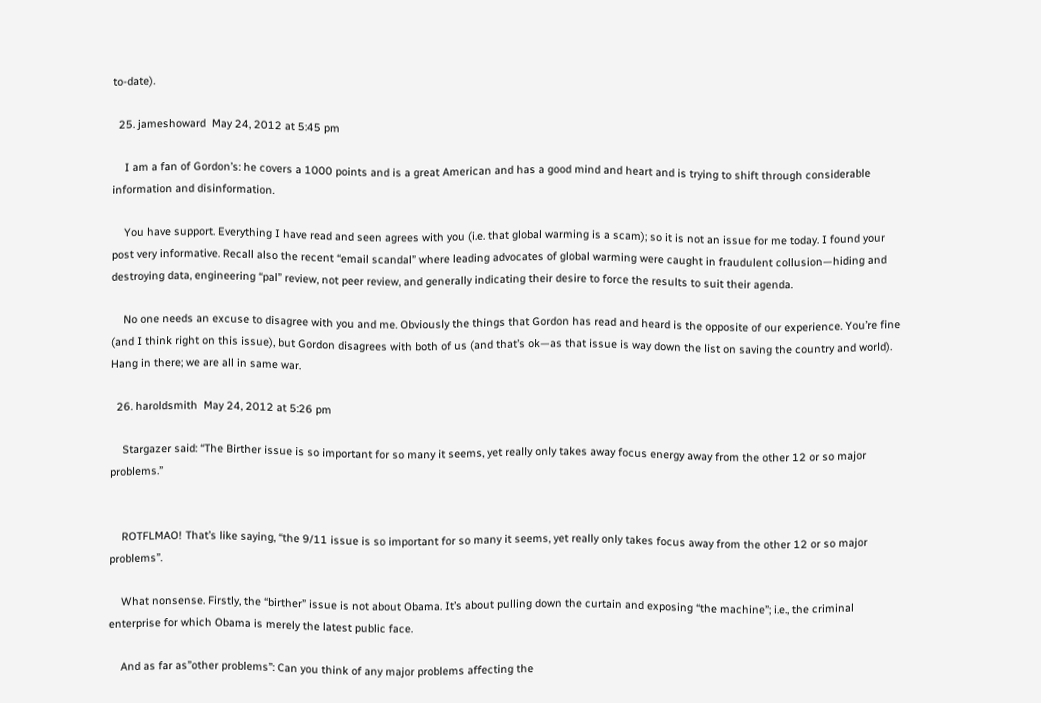to-date).

  25. jameshoward  May 24, 2012 at 5:45 pm

    I am a fan of Gordon’s: he covers a 1000 points and is a great American and has a good mind and heart and is trying to shift through considerable information and disinformation.

    You have support. Everything I have read and seen agrees with you (i.e. that global warming is a scam); so it is not an issue for me today. I found your post very informative. Recall also the recent “email scandal” where leading advocates of global warming were caught in fraudulent collusion—hiding and destroying data, engineering “pal” review, not peer review, and generally indicating their desire to force the results to suit their agenda.

    No one needs an excuse to disagree with you and me. Obviously the things that Gordon has read and heard is the opposite of our experience. You’re fine (and I think right on this issue), but Gordon disagrees with both of us (and that’s ok—as that issue is way down the list on saving the country and world). Hang in there; we are all in same war.

  26. haroldsmith  May 24, 2012 at 5:26 pm

    Stargazer said: “The Birther issue is so important for so many it seems, yet really only takes away focus energy away from the other 12 or so major problems.”


    ROTFLMAO! That’s like saying, “the 9/11 issue is so important for so many it seems, yet really only takes focus away from the other 12 or so major problems”.

    What nonsense. Firstly, the “birther” issue is not about Obama. It’s about pulling down the curtain and exposing “the machine”; i.e., the criminal enterprise for which Obama is merely the latest public face.

    And as far as”other problems”: Can you think of any major problems affecting the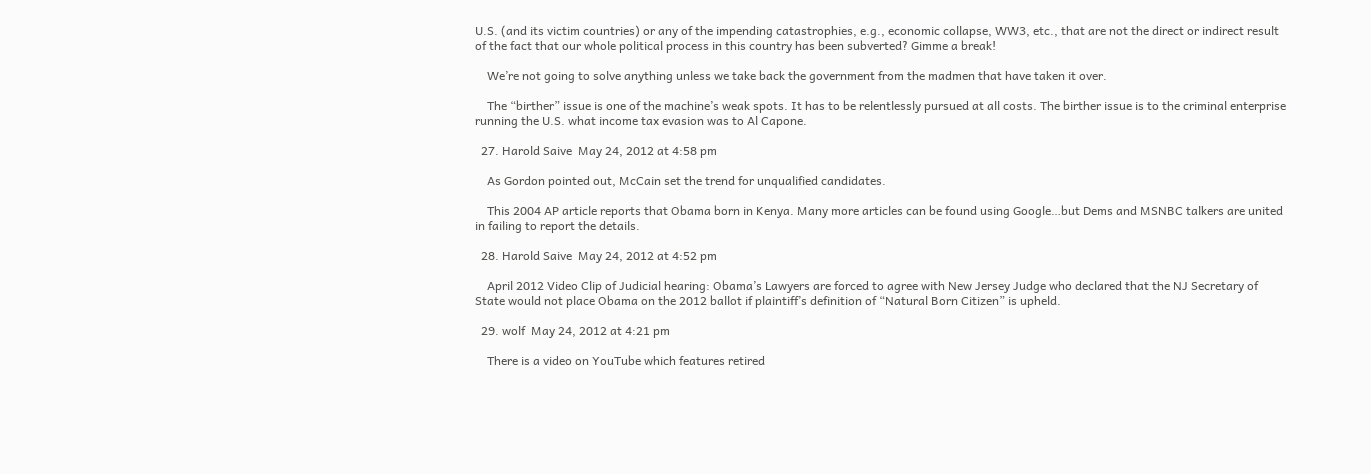U.S. (and its victim countries) or any of the impending catastrophies, e.g., economic collapse, WW3, etc., that are not the direct or indirect result of the fact that our whole political process in this country has been subverted? Gimme a break!

    We’re not going to solve anything unless we take back the government from the madmen that have taken it over.

    The “birther” issue is one of the machine’s weak spots. It has to be relentlessly pursued at all costs. The birther issue is to the criminal enterprise running the U.S. what income tax evasion was to Al Capone.

  27. Harold Saive  May 24, 2012 at 4:58 pm

    As Gordon pointed out, McCain set the trend for unqualified candidates.

    This 2004 AP article reports that Obama born in Kenya. Many more articles can be found using Google…but Dems and MSNBC talkers are united in failing to report the details.

  28. Harold Saive  May 24, 2012 at 4:52 pm

    April 2012 Video Clip of Judicial hearing: Obama’s Lawyers are forced to agree with New Jersey Judge who declared that the NJ Secretary of State would not place Obama on the 2012 ballot if plaintiff’s definition of “Natural Born Citizen” is upheld.

  29. wolf  May 24, 2012 at 4:21 pm

    There is a video on YouTube which features retired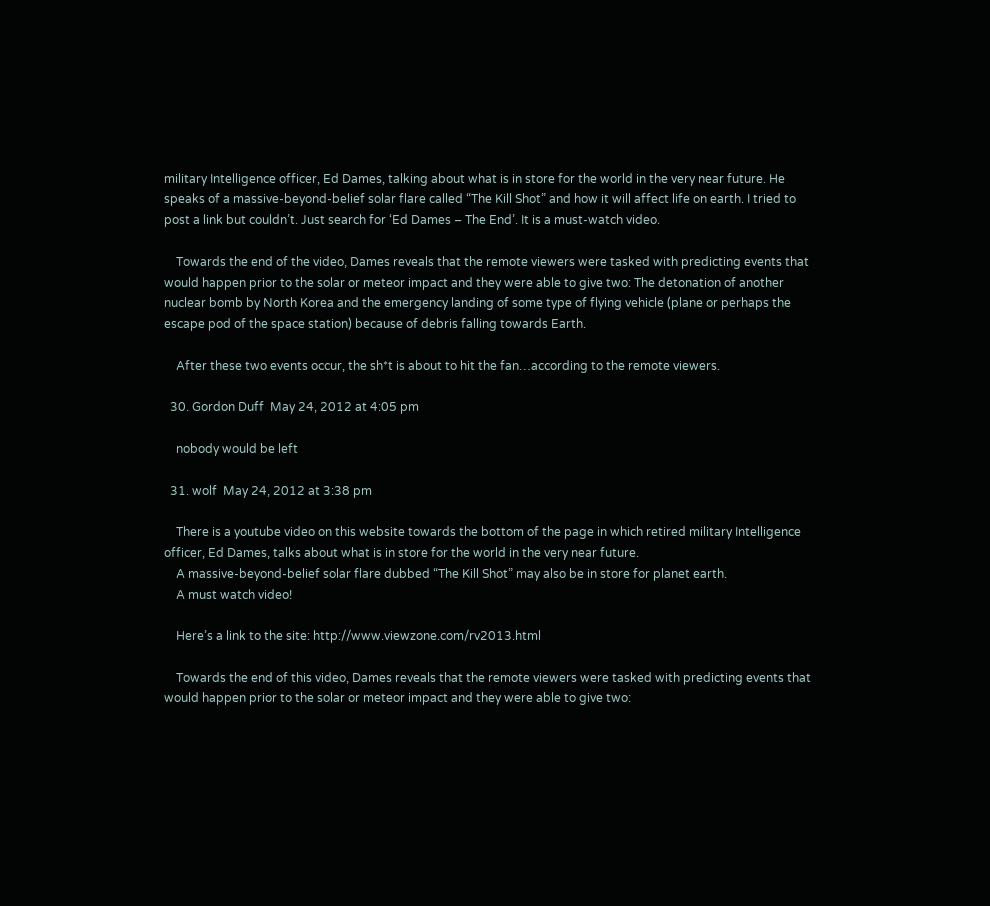military Intelligence officer, Ed Dames, talking about what is in store for the world in the very near future. He speaks of a massive-beyond-belief solar flare called “The Kill Shot” and how it will affect life on earth. I tried to post a link but couldn’t. Just search for ‘Ed Dames – The End’. It is a must-watch video.

    Towards the end of the video, Dames reveals that the remote viewers were tasked with predicting events that would happen prior to the solar or meteor impact and they were able to give two: The detonation of another nuclear bomb by North Korea and the emergency landing of some type of flying vehicle (plane or perhaps the escape pod of the space station) because of debris falling towards Earth.

    After these two events occur, the sh*t is about to hit the fan…according to the remote viewers.

  30. Gordon Duff  May 24, 2012 at 4:05 pm

    nobody would be left

  31. wolf  May 24, 2012 at 3:38 pm

    There is a youtube video on this website towards the bottom of the page in which retired military Intelligence officer, Ed Dames, talks about what is in store for the world in the very near future.
    A massive-beyond-belief solar flare dubbed “The Kill Shot” may also be in store for planet earth.
    A must watch video!

    Here’s a link to the site: http://www.viewzone.com/rv2013.html

    Towards the end of this video, Dames reveals that the remote viewers were tasked with predicting events that would happen prior to the solar or meteor impact and they were able to give two: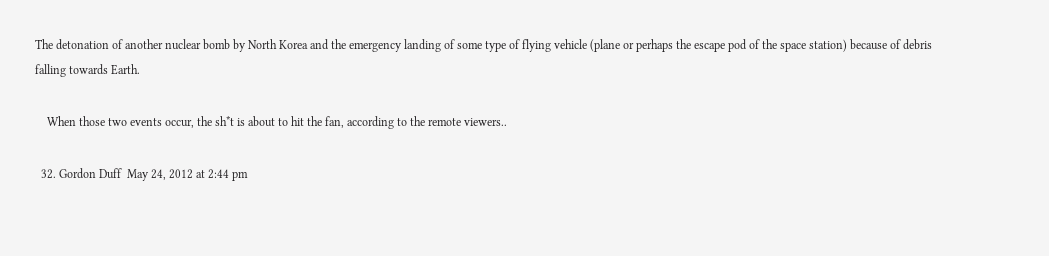The detonation of another nuclear bomb by North Korea and the emergency landing of some type of flying vehicle (plane or perhaps the escape pod of the space station) because of debris falling towards Earth.

    When those two events occur, the sh*t is about to hit the fan, according to the remote viewers..

  32. Gordon Duff  May 24, 2012 at 2:44 pm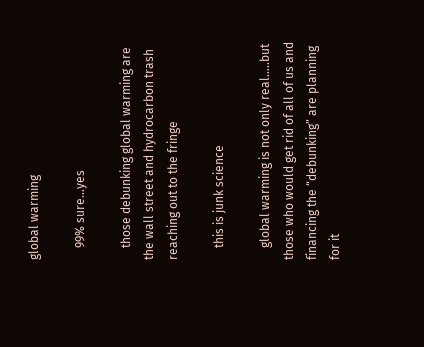global warming

    99% sure…yes

    those debunking global warming are the wall street and hydrocarbon trash reaching out to the fringe

    this is junk science

    global warming is not only real…..but those who would get rid of all of us and financing the “debunking” are planning for it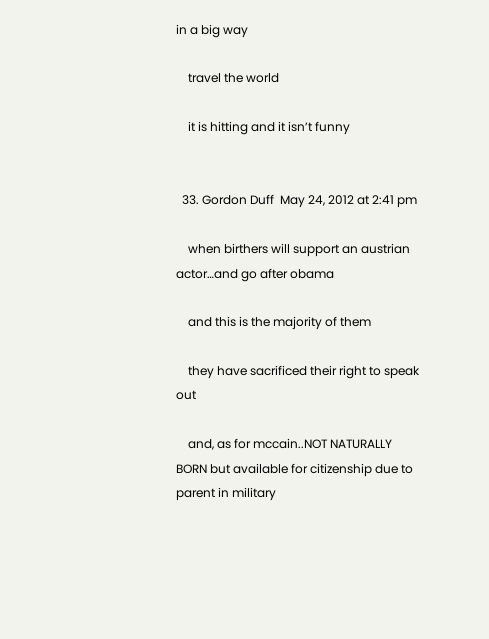in a big way

    travel the world

    it is hitting and it isn’t funny


  33. Gordon Duff  May 24, 2012 at 2:41 pm

    when birthers will support an austrian actor…and go after obama

    and this is the majority of them

    they have sacrificed their right to speak out

    and, as for mccain..NOT NATURALLY BORN but available for citizenship due to parent in military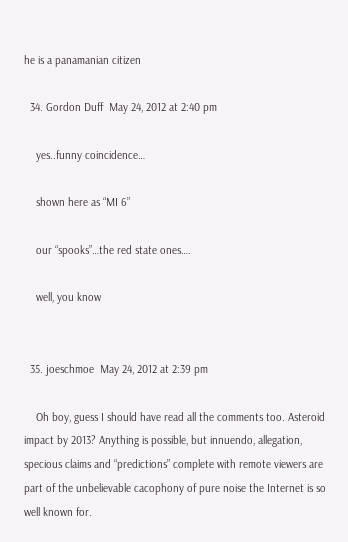he is a panamanian citizen

  34. Gordon Duff  May 24, 2012 at 2:40 pm

    yes..funny coincidence…

    shown here as “MI 6”

    our “spooks”…the red state ones….

    well, you know


  35. joeschmoe  May 24, 2012 at 2:39 pm

    Oh boy, guess I should have read all the comments too. Asteroid impact by 2013? Anything is possible, but innuendo, allegation, specious claims and “predictions” complete with remote viewers are part of the unbelievable cacophony of pure noise the Internet is so well known for.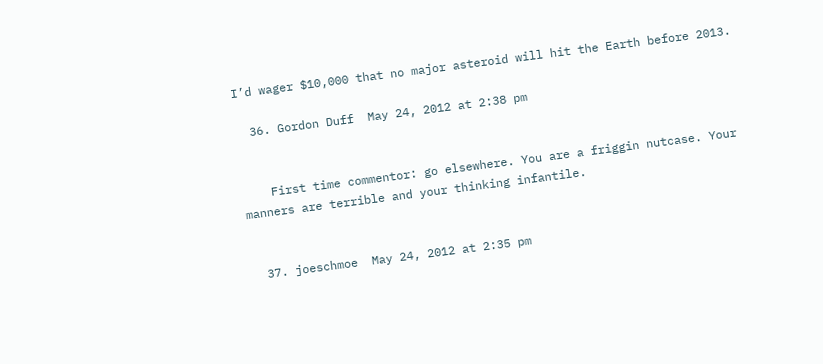I’d wager $10,000 that no major asteroid will hit the Earth before 2013.

  36. Gordon Duff  May 24, 2012 at 2:38 pm


    First time commentor: go elsewhere. You are a friggin nutcase. Your manners are terrible and your thinking infantile.


  37. joeschmoe  May 24, 2012 at 2:35 pm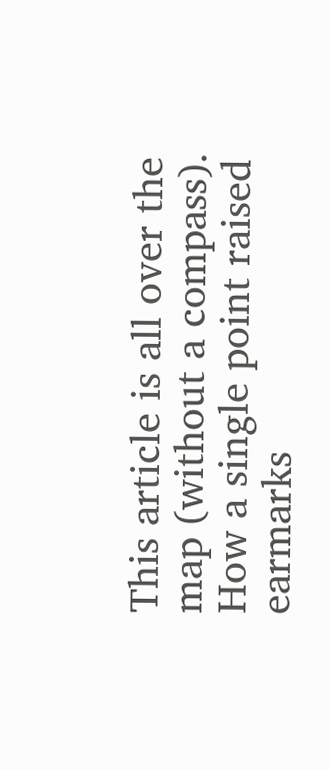This article is all over the map (without a compass). How a single point raised earmarks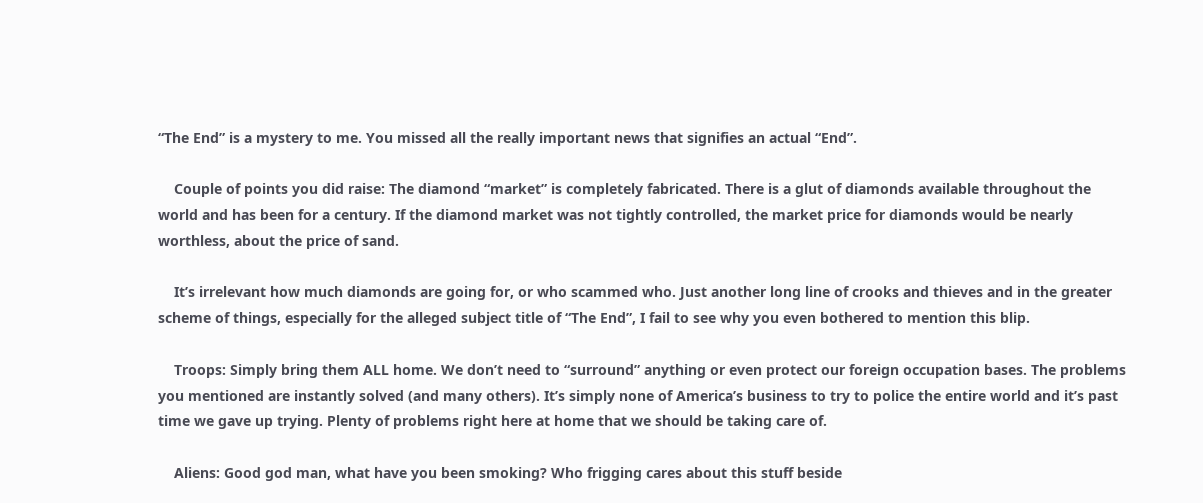“The End” is a mystery to me. You missed all the really important news that signifies an actual “End”.

    Couple of points you did raise: The diamond “market” is completely fabricated. There is a glut of diamonds available throughout the world and has been for a century. If the diamond market was not tightly controlled, the market price for diamonds would be nearly worthless, about the price of sand.

    It’s irrelevant how much diamonds are going for, or who scammed who. Just another long line of crooks and thieves and in the greater scheme of things, especially for the alleged subject title of “The End”, I fail to see why you even bothered to mention this blip.

    Troops: Simply bring them ALL home. We don’t need to “surround” anything or even protect our foreign occupation bases. The problems you mentioned are instantly solved (and many others). It’s simply none of America’s business to try to police the entire world and it’s past time we gave up trying. Plenty of problems right here at home that we should be taking care of.

    Aliens: Good god man, what have you been smoking? Who frigging cares about this stuff beside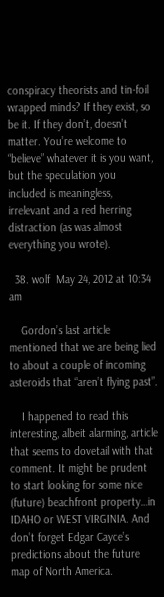conspiracy theorists and tin-foil wrapped minds? If they exist, so be it. If they don’t, doesn’t matter. You’re welcome to “believe” whatever it is you want, but the speculation you included is meaningless, irrelevant and a red herring distraction (as was almost everything you wrote).

  38. wolf  May 24, 2012 at 10:34 am

    Gordon’s last article mentioned that we are being lied to about a couple of incoming asteroids that “aren’t flying past”.

    I happened to read this interesting, albeit alarming, article that seems to dovetail with that comment. It might be prudent to start looking for some nice (future) beachfront property…in IDAHO or WEST VIRGINIA. And don’t forget Edgar Cayce’s predictions about the future map of North America.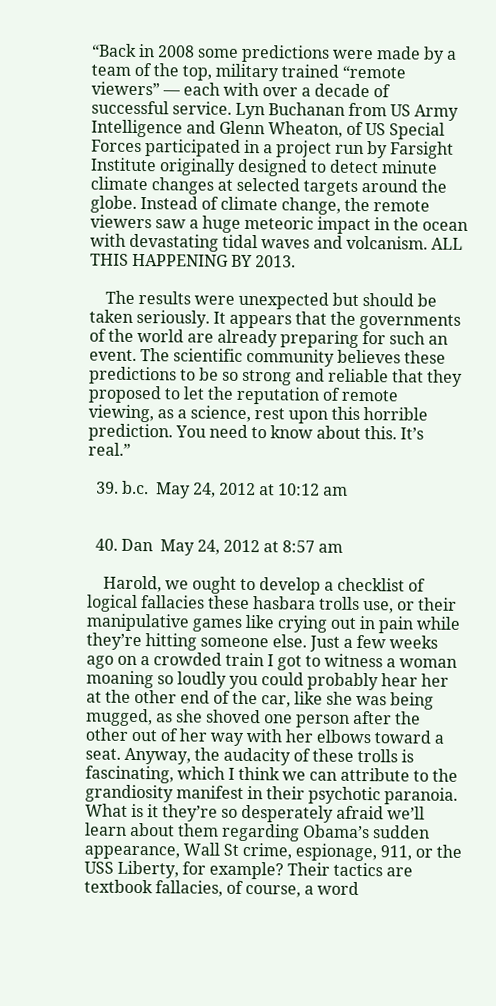“Back in 2008 some predictions were made by a team of the top, military trained “remote viewers” — each with over a decade of successful service. Lyn Buchanan from US Army Intelligence and Glenn Wheaton, of US Special Forces participated in a project run by Farsight Institute originally designed to detect minute climate changes at selected targets around the globe. Instead of climate change, the remote viewers saw a huge meteoric impact in the ocean with devastating tidal waves and volcanism. ALL THIS HAPPENING BY 2013.

    The results were unexpected but should be taken seriously. It appears that the governments of the world are already preparing for such an event. The scientific community believes these predictions to be so strong and reliable that they proposed to let the reputation of remote viewing, as a science, rest upon this horrible prediction. You need to know about this. It’s real.”

  39. b.c.  May 24, 2012 at 10:12 am


  40. Dan  May 24, 2012 at 8:57 am

    Harold, we ought to develop a checklist of logical fallacies these hasbara trolls use, or their manipulative games like crying out in pain while they’re hitting someone else. Just a few weeks ago on a crowded train I got to witness a woman moaning so loudly you could probably hear her at the other end of the car, like she was being mugged, as she shoved one person after the other out of her way with her elbows toward a seat. Anyway, the audacity of these trolls is fascinating, which I think we can attribute to the grandiosity manifest in their psychotic paranoia. What is it they’re so desperately afraid we’ll learn about them regarding Obama’s sudden appearance, Wall St crime, espionage, 911, or the USS Liberty, for example? Their tactics are textbook fallacies, of course, a word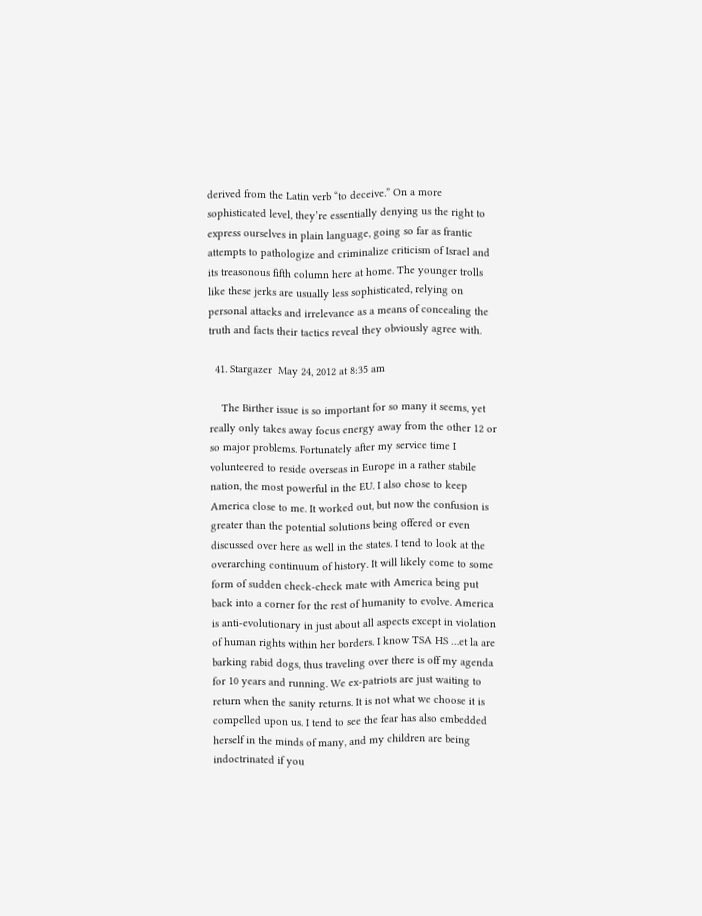derived from the Latin verb “to deceive.” On a more sophisticated level, they’re essentially denying us the right to express ourselves in plain language, going so far as frantic attempts to pathologize and criminalize criticism of Israel and its treasonous fifth column here at home. The younger trolls like these jerks are usually less sophisticated, relying on personal attacks and irrelevance as a means of concealing the truth and facts their tactics reveal they obviously agree with.

  41. Stargazer  May 24, 2012 at 8:35 am

    The Birther issue is so important for so many it seems, yet really only takes away focus energy away from the other 12 or so major problems. Fortunately after my service time I volunteered to reside overseas in Europe in a rather stabile nation, the most powerful in the EU. I also chose to keep America close to me. It worked out, but now the confusion is greater than the potential solutions being offered or even discussed over here as well in the states. I tend to look at the overarching continuum of history. It will likely come to some form of sudden check-check mate with America being put back into a corner for the rest of humanity to evolve. America is anti-evolutionary in just about all aspects except in violation of human rights within her borders. I know TSA HS …et la are barking rabid dogs, thus traveling over there is off my agenda for 10 years and running. We ex-patriots are just waiting to return when the sanity returns. It is not what we choose it is compelled upon us. I tend to see the fear has also embedded herself in the minds of many, and my children are being indoctrinated if you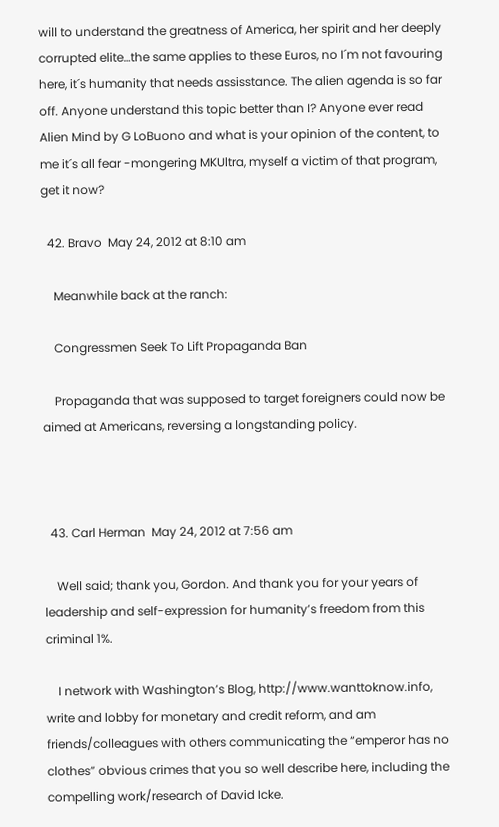will to understand the greatness of America, her spirit and her deeply corrupted elite…the same applies to these Euros, no I´m not favouring here, it´s humanity that needs assisstance. The alien agenda is so far off. Anyone understand this topic better than I? Anyone ever read Alien Mind by G LoBuono and what is your opinion of the content, to me it´s all fear -mongering MKUltra, myself a victim of that program, get it now?

  42. Bravo  May 24, 2012 at 8:10 am

    Meanwhile back at the ranch:

    Congressmen Seek To Lift Propaganda Ban

    Propaganda that was supposed to target foreigners could now be aimed at Americans, reversing a longstanding policy.



  43. Carl Herman  May 24, 2012 at 7:56 am

    Well said; thank you, Gordon. And thank you for your years of leadership and self-expression for humanity’s freedom from this criminal 1%.

    I network with Washington’s Blog, http://www.wanttoknow.info, write and lobby for monetary and credit reform, and am friends/colleagues with others communicating the “emperor has no clothes” obvious crimes that you so well describe here, including the compelling work/research of David Icke.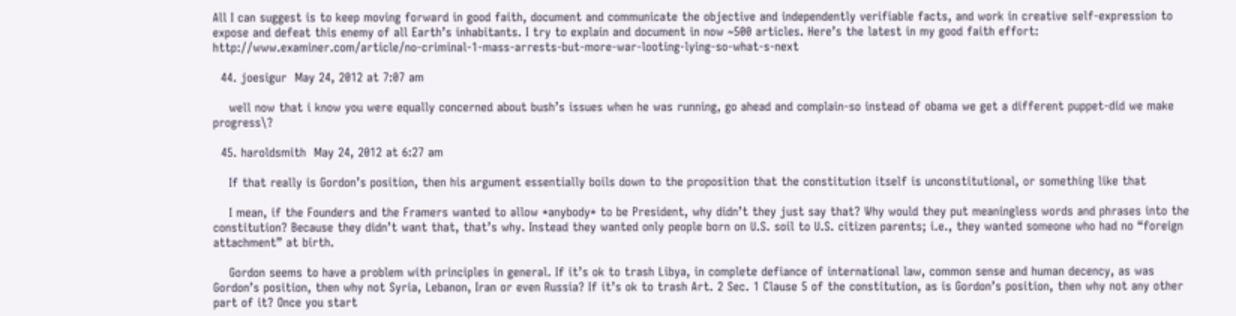All I can suggest is to keep moving forward in good faith, document and communicate the objective and independently verifiable facts, and work in creative self-expression to expose and defeat this enemy of all Earth’s inhabitants. I try to explain and document in now ~500 articles. Here’s the latest in my good faith effort: http://www.examiner.com/article/no-criminal-1-mass-arrests-but-more-war-looting-lying-so-what-s-next

  44. joesigur  May 24, 2012 at 7:07 am

    well now that i know you were equally concerned about bush’s issues when he was running, go ahead and complain-so instead of obama we get a different puppet-did we make progress\?

  45. haroldsmith  May 24, 2012 at 6:27 am

    If that really is Gordon’s position, then his argument essentially boils down to the proposition that the constitution itself is unconstitutional, or something like that

    I mean, if the Founders and the Framers wanted to allow *anybody* to be President, why didn’t they just say that? Why would they put meaningless words and phrases into the constitution? Because they didn’t want that, that’s why. Instead they wanted only people born on U.S. soil to U.S. citizen parents; i.e., they wanted someone who had no “foreign attachment” at birth.

    Gordon seems to have a problem with principles in general. If it’s ok to trash Libya, in complete defiance of international law, common sense and human decency, as was Gordon’s position, then why not Syria, Lebanon, Iran or even Russia? If it’s ok to trash Art. 2 Sec. 1 Clause 5 of the constitution, as is Gordon’s position, then why not any other part of it? Once you start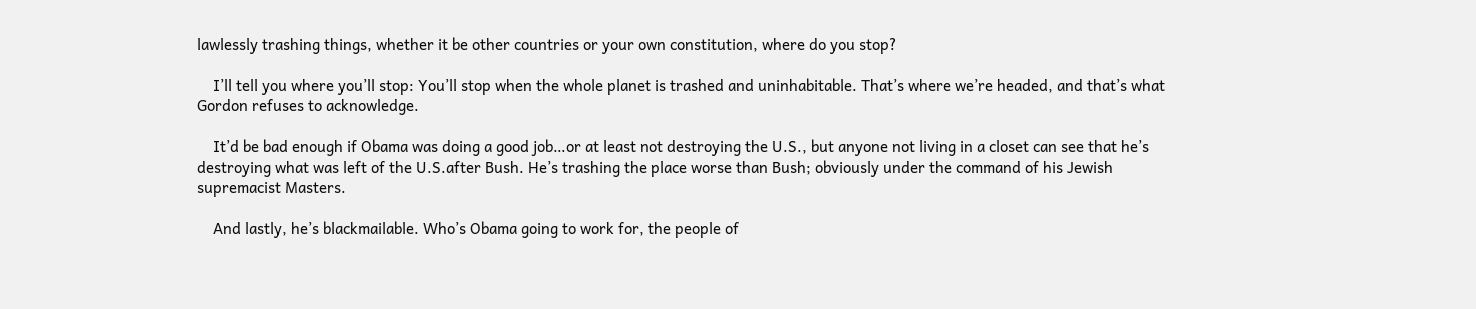lawlessly trashing things, whether it be other countries or your own constitution, where do you stop?

    I’ll tell you where you’ll stop: You’ll stop when the whole planet is trashed and uninhabitable. That’s where we’re headed, and that’s what Gordon refuses to acknowledge.

    It’d be bad enough if Obama was doing a good job…or at least not destroying the U.S., but anyone not living in a closet can see that he’s destroying what was left of the U.S.after Bush. He’s trashing the place worse than Bush; obviously under the command of his Jewish supremacist Masters.

    And lastly, he’s blackmailable. Who’s Obama going to work for, the people of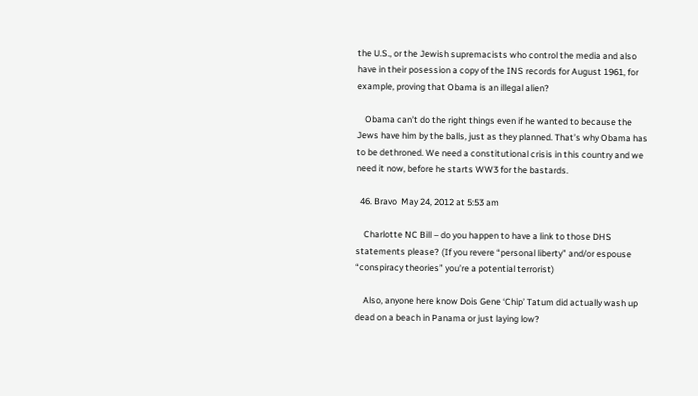the U.S., or the Jewish supremacists who control the media and also have in their posession a copy of the INS records for August 1961, for example, proving that Obama is an illegal alien?

    Obama can’t do the right things even if he wanted to because the Jews have him by the balls, just as they planned. That’s why Obama has to be dethroned. We need a constitutional crisis in this country and we need it now, before he starts WW3 for the bastards.

  46. Bravo  May 24, 2012 at 5:53 am

    Charlotte NC Bill – do you happen to have a link to those DHS statements please? (If you revere “personal liberty” and/or espouse “conspiracy theories” you’re a potential terrorist)

    Also, anyone here know Dois Gene ‘Chip’ Tatum did actually wash up dead on a beach in Panama or just laying low?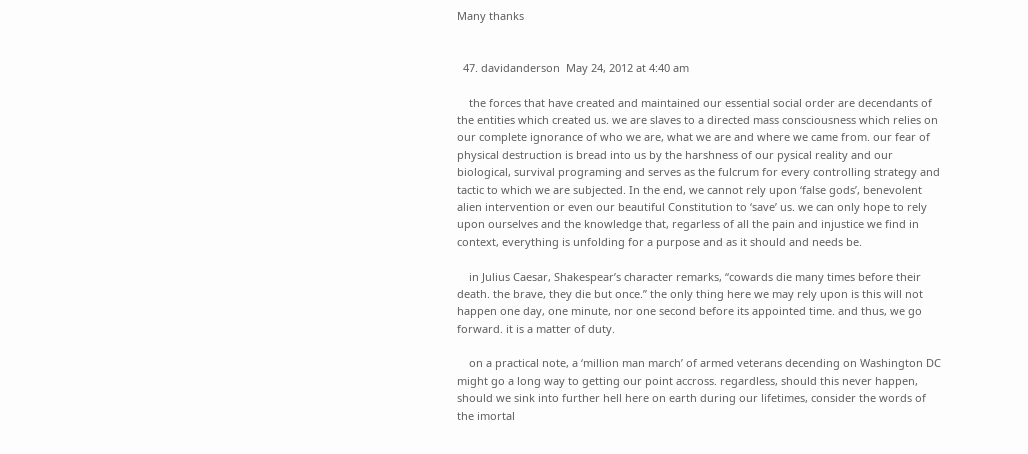Many thanks


  47. davidanderson  May 24, 2012 at 4:40 am

    the forces that have created and maintained our essential social order are decendants of the entities which created us. we are slaves to a directed mass consciousness which relies on our complete ignorance of who we are, what we are and where we came from. our fear of physical destruction is bread into us by the harshness of our pysical reality and our biological, survival programing and serves as the fulcrum for every controlling strategy and tactic to which we are subjected. In the end, we cannot rely upon ‘false gods’, benevolent alien intervention or even our beautiful Constitution to ‘save’ us. we can only hope to rely upon ourselves and the knowledge that, regarless of all the pain and injustice we find in context, everything is unfolding for a purpose and as it should and needs be.

    in Julius Caesar, Shakespear’s character remarks, “cowards die many times before their death. the brave, they die but once.” the only thing here we may rely upon is this will not happen one day, one minute, nor one second before its appointed time. and thus, we go forward. it is a matter of duty.

    on a practical note, a ‘million man march’ of armed veterans decending on Washington DC might go a long way to getting our point accross. regardless, should this never happen, should we sink into further hell here on earth during our lifetimes, consider the words of the imortal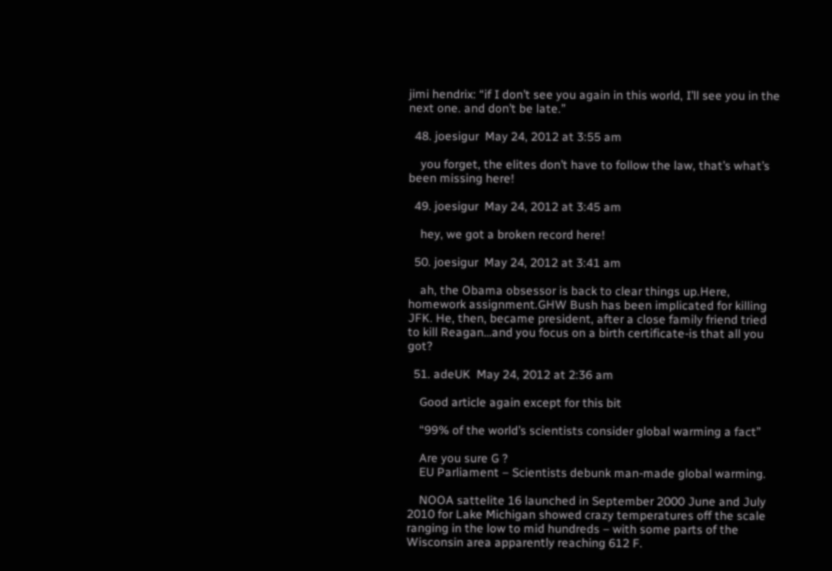jimi hendrix: “if I don’t see you again in this world, I’ll see you in the next one. and don’t be late.”

  48. joesigur  May 24, 2012 at 3:55 am

    you forget, the elites don’t have to follow the law, that’s what’s been missing here!

  49. joesigur  May 24, 2012 at 3:45 am

    hey, we got a broken record here!

  50. joesigur  May 24, 2012 at 3:41 am

    ah, the Obama obsessor is back to clear things up.Here, homework assignment.GHW Bush has been implicated for killing JFK. He, then, became president, after a close family friend tried to kill Reagan…and you focus on a birth certificate-is that all you got?

  51. adeUK  May 24, 2012 at 2:36 am

    Good article again except for this bit

    “99% of the world’s scientists consider global warming a fact”

    Are you sure G ?
    EU Parliament – Scientists debunk man-made global warming.

    NOOA sattelite 16 launched in September 2000 June and July 2010 for Lake Michigan showed crazy temperatures off the scale ranging in the low to mid hundreds – with some parts of the Wisconsin area apparently reaching 612 F.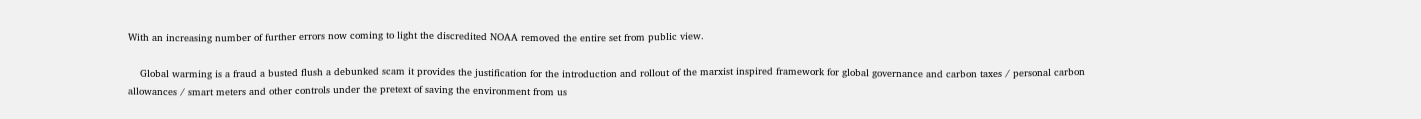With an increasing number of further errors now coming to light the discredited NOAA removed the entire set from public view.

    Global warming is a fraud a busted flush a debunked scam it provides the justification for the introduction and rollout of the marxist inspired framework for global governance and carbon taxes / personal carbon allowances / smart meters and other controls under the pretext of saving the environment from us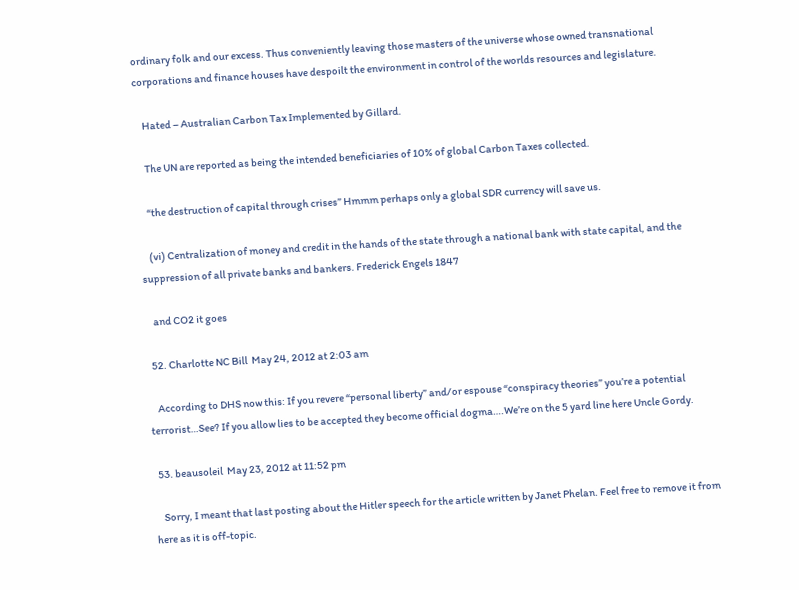ordinary folk and our excess. Thus conveniently leaving those masters of the universe whose owned transnational corporations and finance houses have despoilt the environment in control of the worlds resources and legislature.

    Hated – Australian Carbon Tax Implemented by Gillard.

    The UN are reported as being the intended beneficiaries of 10% of global Carbon Taxes collected.

    “the destruction of capital through crises” Hmmm perhaps only a global SDR currency will save us.

    (vi) Centralization of money and credit in the hands of the state through a national bank with state capital, and the suppression of all private banks and bankers. Frederick Engels 1847

    and CO2 it goes

  52. Charlotte NC Bill  May 24, 2012 at 2:03 am

    According to DHS now this: If you revere “personal liberty” and/or espouse “conspiracy theories” you’re a potential terrorist…See? If you allow lies to be accepted they become official dogma….We’re on the 5 yard line here Uncle Gordy.

  53. beausoleil  May 23, 2012 at 11:52 pm

    Sorry, I meant that last posting about the Hitler speech for the article written by Janet Phelan. Feel free to remove it from here as it is off-topic.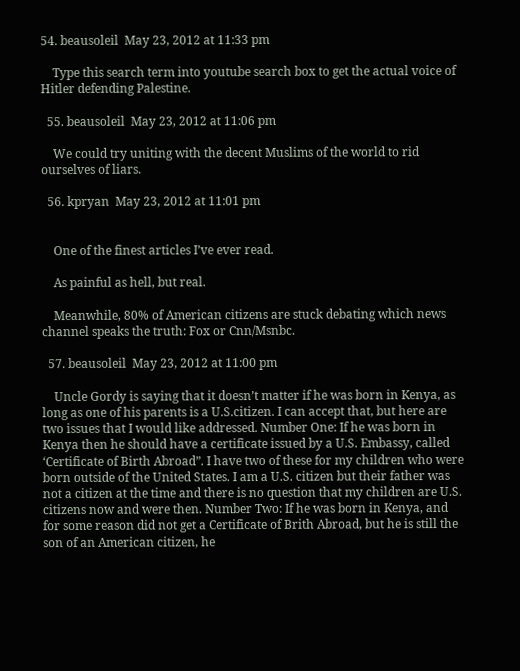54. beausoleil  May 23, 2012 at 11:33 pm

    Type this search term into youtube search box to get the actual voice of Hitler defending Palestine.

  55. beausoleil  May 23, 2012 at 11:06 pm

    We could try uniting with the decent Muslims of the world to rid ourselves of liars.

  56. kpryan  May 23, 2012 at 11:01 pm


    One of the finest articles I’ve ever read.

    As painful as hell, but real.

    Meanwhile, 80% of American citizens are stuck debating which news channel speaks the truth: Fox or Cnn/Msnbc.

  57. beausoleil  May 23, 2012 at 11:00 pm

    Uncle Gordy is saying that it doesn’t matter if he was born in Kenya, as long as one of his parents is a U.S.citizen. I can accept that, but here are two issues that I would like addressed. Number One: If he was born in Kenya then he should have a certificate issued by a U.S. Embassy, called ‘Certificate of Birth Abroad”. I have two of these for my children who were born outside of the United States. I am a U.S. citizen but their father was not a citizen at the time and there is no question that my children are U.S. citizens now and were then. Number Two: If he was born in Kenya, and for some reason did not get a Certificate of Brith Abroad, but he is still the son of an American citizen, he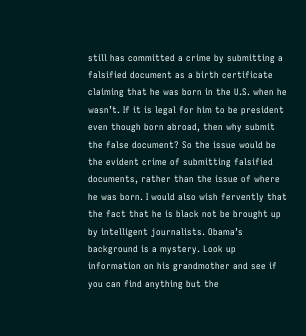still has committed a crime by submitting a falsified document as a birth certificate claiming that he was born in the U.S. when he wasn’t. If it is legal for him to be president even though born abroad, then why submit the false document? So the issue would be the evident crime of submitting falsified documents, rather than the issue of where he was born. I would also wish fervently that the fact that he is black not be brought up by intelligent journalists. Obama’s background is a mystery. Look up information on his grandmother and see if you can find anything but the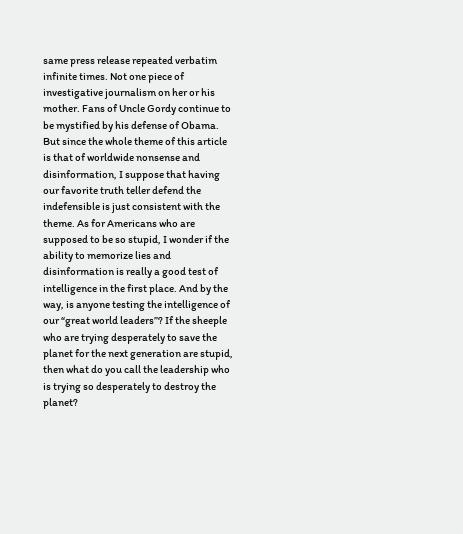same press release repeated verbatim infinite times. Not one piece of investigative journalism on her or his mother. Fans of Uncle Gordy continue to be mystified by his defense of Obama. But since the whole theme of this article is that of worldwide nonsense and disinformation, I suppose that having our favorite truth teller defend the indefensible is just consistent with the theme. As for Americans who are supposed to be so stupid, I wonder if the ability to memorize lies and disinformation is really a good test of intelligence in the first place. And by the way, is anyone testing the intelligence of our “great world leaders”? If the sheeple who are trying desperately to save the planet for the next generation are stupid, then what do you call the leadership who is trying so desperately to destroy the planet?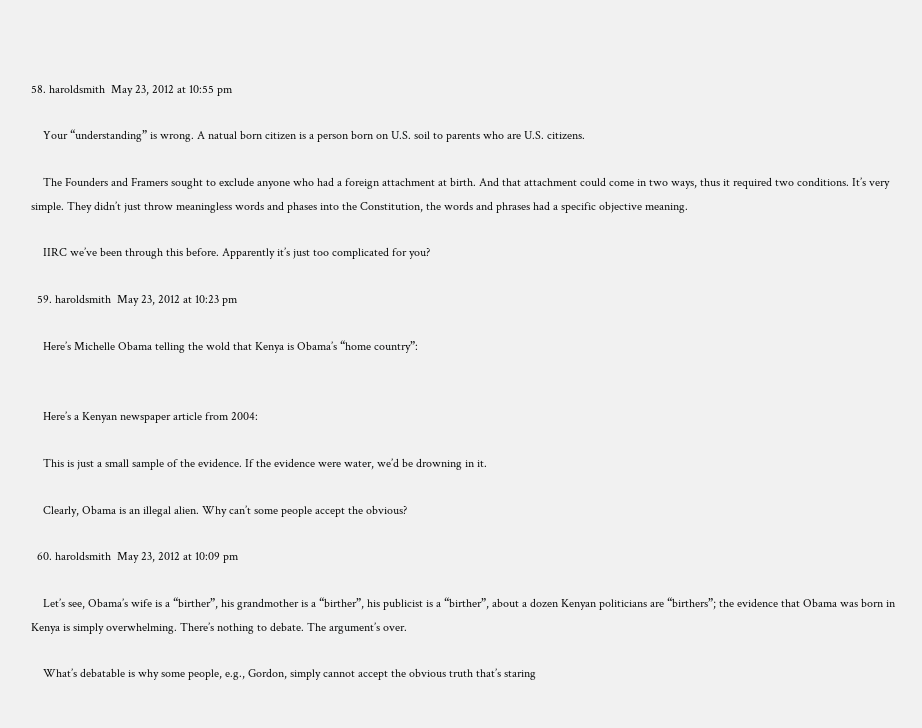58. haroldsmith  May 23, 2012 at 10:55 pm

    Your “understanding” is wrong. A natual born citizen is a person born on U.S. soil to parents who are U.S. citizens.

    The Founders and Framers sought to exclude anyone who had a foreign attachment at birth. And that attachment could come in two ways, thus it required two conditions. It’s very simple. They didn’t just throw meaningless words and phases into the Constitution, the words and phrases had a specific objective meaning.

    IIRC we’ve been through this before. Apparently it’s just too complicated for you?

  59. haroldsmith  May 23, 2012 at 10:23 pm

    Here’s Michelle Obama telling the wold that Kenya is Obama’s “home country”:


    Here’s a Kenyan newspaper article from 2004:

    This is just a small sample of the evidence. If the evidence were water, we’d be drowning in it.

    Clearly, Obama is an illegal alien. Why can’t some people accept the obvious?

  60. haroldsmith  May 23, 2012 at 10:09 pm

    Let’s see, Obama’s wife is a “birther”, his grandmother is a “birther”, his publicist is a “birther”, about a dozen Kenyan politicians are “birthers”; the evidence that Obama was born in Kenya is simply overwhelming. There’s nothing to debate. The argument’s over.

    What’s debatable is why some people, e.g., Gordon, simply cannot accept the obvious truth that’s staring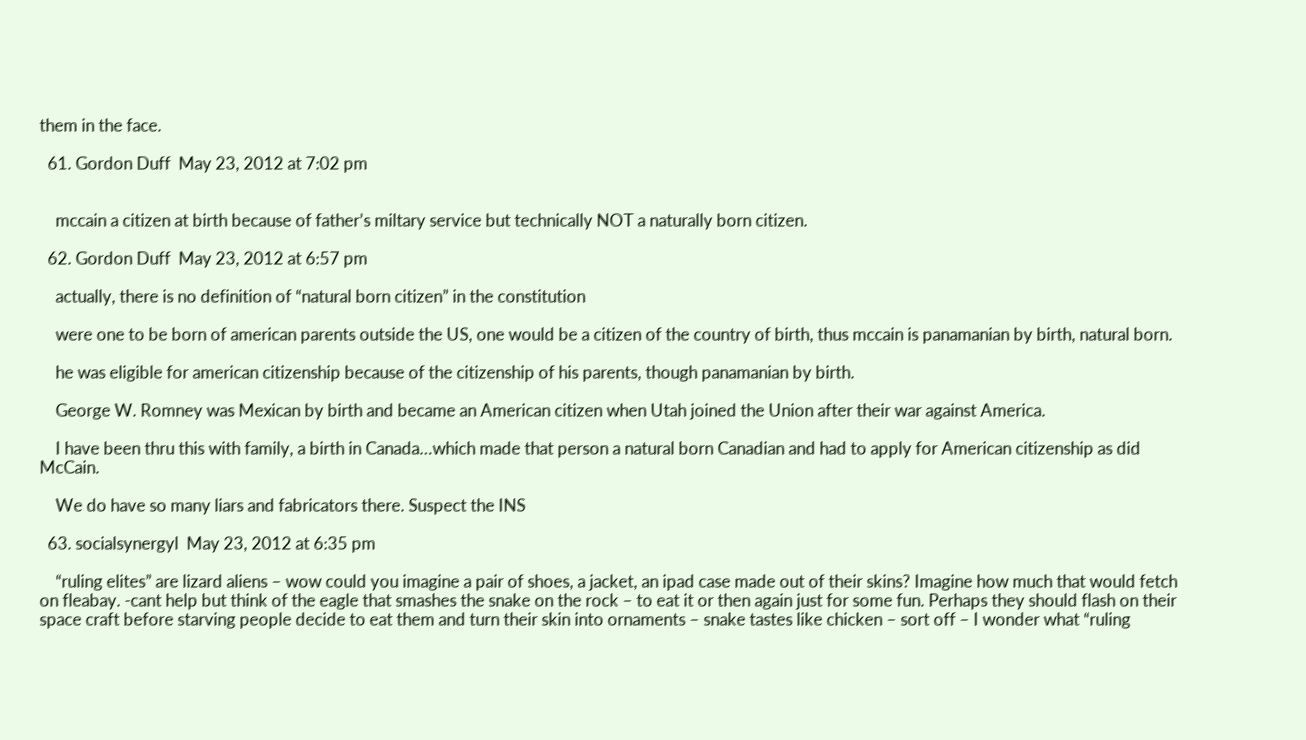them in the face.

  61. Gordon Duff  May 23, 2012 at 7:02 pm


    mccain a citizen at birth because of father’s miltary service but technically NOT a naturally born citizen.

  62. Gordon Duff  May 23, 2012 at 6:57 pm

    actually, there is no definition of “natural born citizen” in the constitution

    were one to be born of american parents outside the US, one would be a citizen of the country of birth, thus mccain is panamanian by birth, natural born.

    he was eligible for american citizenship because of the citizenship of his parents, though panamanian by birth.

    George W. Romney was Mexican by birth and became an American citizen when Utah joined the Union after their war against America.

    I have been thru this with family, a birth in Canada…which made that person a natural born Canadian and had to apply for American citizenship as did McCain.

    We do have so many liars and fabricators there. Suspect the INS

  63. socialsynergyl  May 23, 2012 at 6:35 pm

    “ruling elites” are lizard aliens – wow could you imagine a pair of shoes, a jacket, an ipad case made out of their skins? Imagine how much that would fetch on fleabay. -cant help but think of the eagle that smashes the snake on the rock – to eat it or then again just for some fun. Perhaps they should flash on their space craft before starving people decide to eat them and turn their skin into ornaments – snake tastes like chicken – sort off – I wonder what “ruling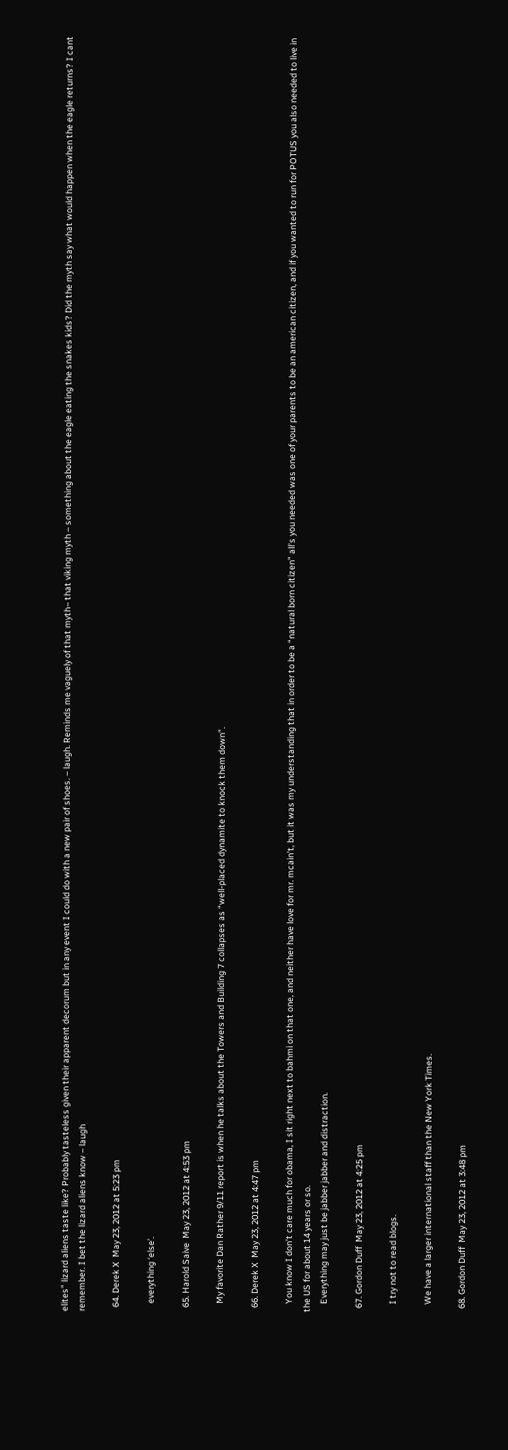elites” lizard aliens taste like? Probably tasteless given their apparent decorum but in any event I could do with a new pair of shoes. – laugh. Reminds me vaguely of that myth– that viking myth – something about the eagle eating the snakes kids? Did the myth say what would happen when the eagle returns? I cant remember. I bet the lizard aliens know – laugh

  64. Derek X  May 23, 2012 at 5:23 pm

    everything ‘else’.

  65. Harold Saive  May 23, 2012 at 4:53 pm

    My favorite Dan Rather 9/11 report is when he talks about the Towers and Building 7 collapses as “well-placed dynamite to knock them down”.

  66. Derek X  May 23, 2012 at 4:47 pm

    You know I don’t care much for obama, I sit right next to bahmi on that one, and neither have love for mr. mcain’t, but it was my understanding that in order to be a “natural born citizen” all’s you needed was one of your parents to be an american citizen, and if you wanted to run for POTUS you also needed to live in the US for about 14 years or so.
    Everything may just be jabber jabber and distraction.

  67. Gordon Duff  May 23, 2012 at 4:25 pm

    I try not to read blogs.

    We have a larger international staff than the New York Times.

  68. Gordon Duff  May 23, 2012 at 3:48 pm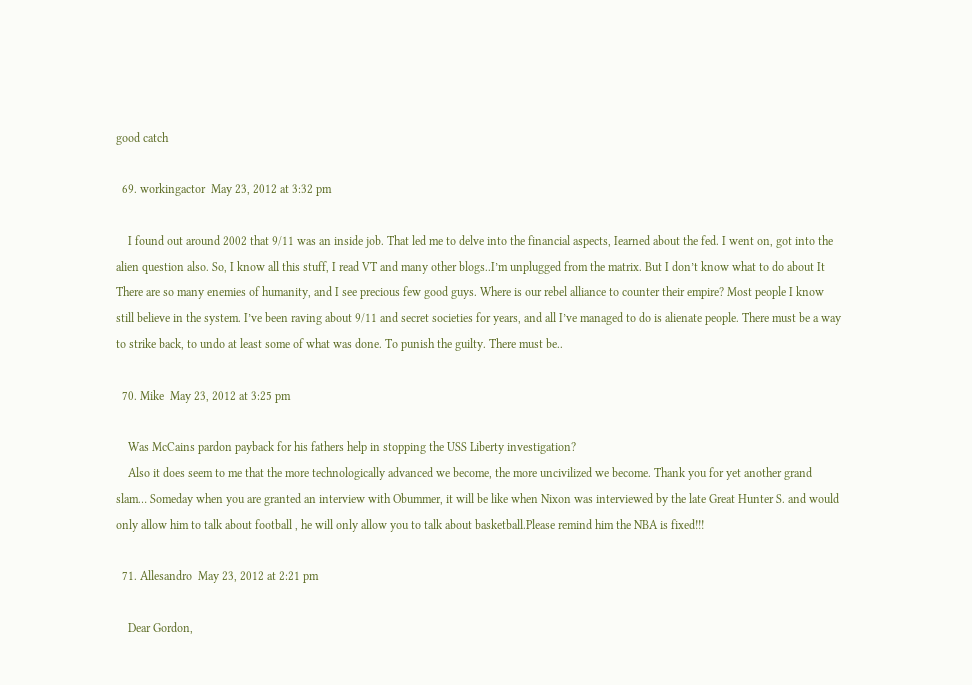good catch

  69. workingactor  May 23, 2012 at 3:32 pm

    I found out around 2002 that 9/11 was an inside job. That led me to delve into the financial aspects, Iearned about the fed. I went on, got into the alien question also. So, I know all this stuff, I read VT and many other blogs..I’m unplugged from the matrix. But I don’t know what to do about It There are so many enemies of humanity, and I see precious few good guys. Where is our rebel alliance to counter their empire? Most people I know still believe in the system. I’ve been raving about 9/11 and secret societies for years, and all I’ve managed to do is alienate people. There must be a way to strike back, to undo at least some of what was done. To punish the guilty. There must be..

  70. Mike  May 23, 2012 at 3:25 pm

    Was McCains pardon payback for his fathers help in stopping the USS Liberty investigation?
    Also it does seem to me that the more technologically advanced we become, the more uncivilized we become. Thank you for yet another grand slam… Someday when you are granted an interview with Obummer, it will be like when Nixon was interviewed by the late Great Hunter S. and would only allow him to talk about football , he will only allow you to talk about basketball.Please remind him the NBA is fixed!!!

  71. Allesandro  May 23, 2012 at 2:21 pm

    Dear Gordon,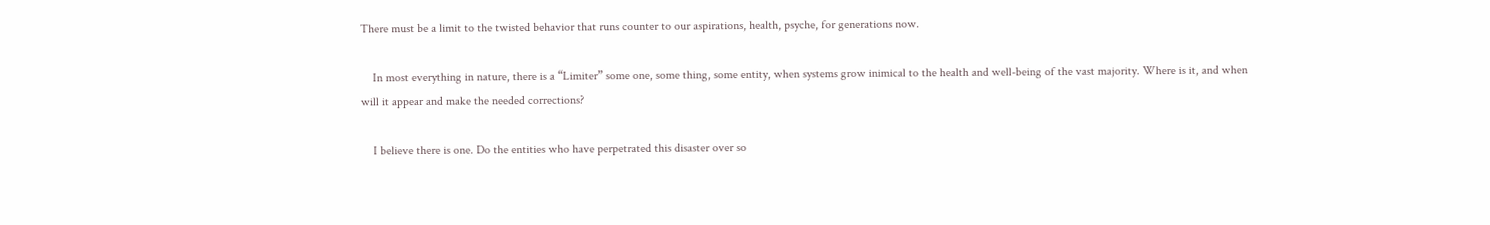There must be a limit to the twisted behavior that runs counter to our aspirations, health, psyche, for generations now.

    In most everything in nature, there is a “Limiter” some one, some thing, some entity, when systems grow inimical to the health and well-being of the vast majority. Where is it, and when will it appear and make the needed corrections?

    I believe there is one. Do the entities who have perpetrated this disaster over so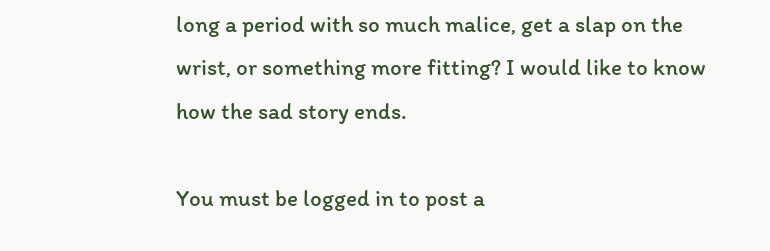long a period with so much malice, get a slap on the wrist, or something more fitting? I would like to know how the sad story ends.

You must be logged in to post a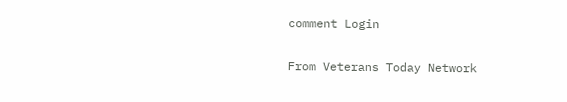comment Login

From Veterans Today Network